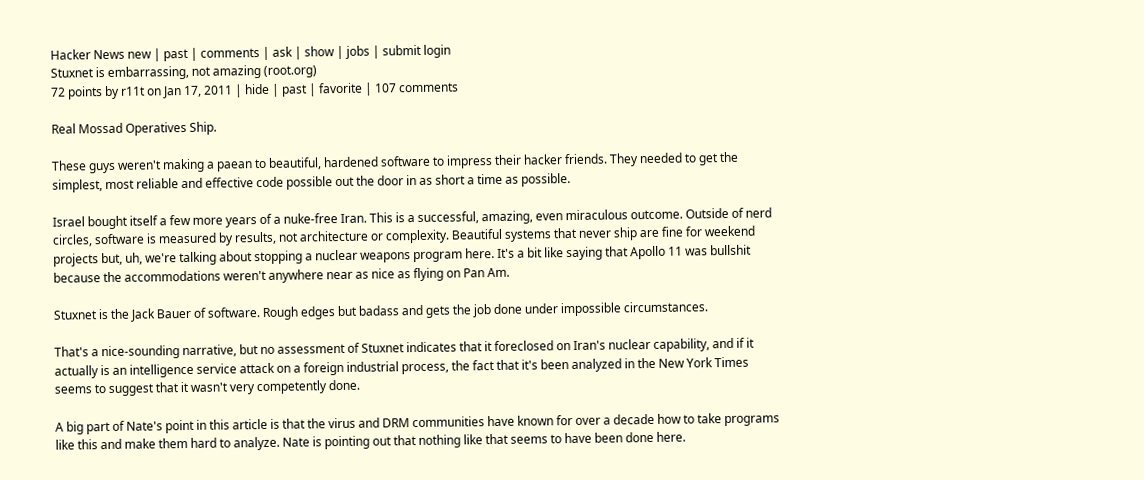Hacker News new | past | comments | ask | show | jobs | submit login
Stuxnet is embarrassing, not amazing (root.org)
72 points by r11t on Jan 17, 2011 | hide | past | favorite | 107 comments

Real Mossad Operatives Ship.

These guys weren't making a paean to beautiful, hardened software to impress their hacker friends. They needed to get the simplest, most reliable and effective code possible out the door in as short a time as possible.

Israel bought itself a few more years of a nuke-free Iran. This is a successful, amazing, even miraculous outcome. Outside of nerd circles, software is measured by results, not architecture or complexity. Beautiful systems that never ship are fine for weekend projects but, uh, we're talking about stopping a nuclear weapons program here. It's a bit like saying that Apollo 11 was bullshit because the accommodations weren't anywhere near as nice as flying on Pan Am.

Stuxnet is the Jack Bauer of software. Rough edges but badass and gets the job done under impossible circumstances.

That's a nice-sounding narrative, but no assessment of Stuxnet indicates that it foreclosed on Iran's nuclear capability, and if it actually is an intelligence service attack on a foreign industrial process, the fact that it's been analyzed in the New York Times seems to suggest that it wasn't very competently done.

A big part of Nate's point in this article is that the virus and DRM communities have known for over a decade how to take programs like this and make them hard to analyze. Nate is pointing out that nothing like that seems to have been done here.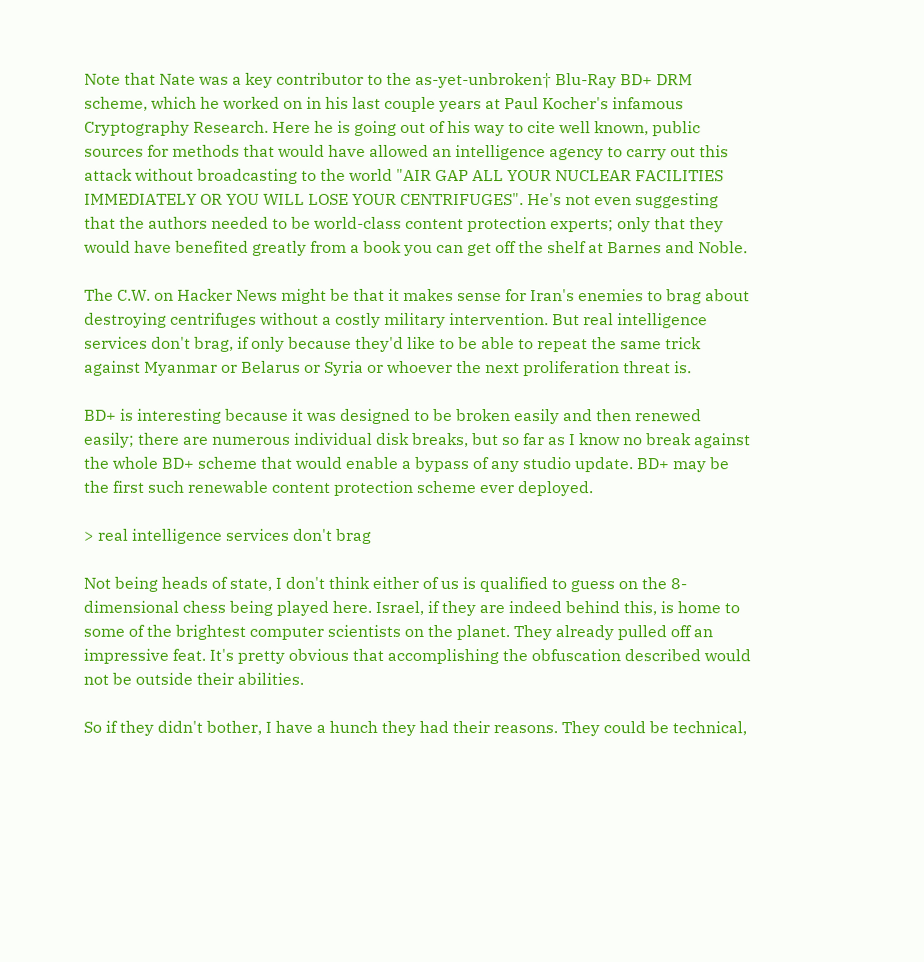Note that Nate was a key contributor to the as-yet-unbroken† Blu-Ray BD+ DRM scheme, which he worked on in his last couple years at Paul Kocher's infamous Cryptography Research. Here he is going out of his way to cite well known, public sources for methods that would have allowed an intelligence agency to carry out this attack without broadcasting to the world "AIR GAP ALL YOUR NUCLEAR FACILITIES IMMEDIATELY OR YOU WILL LOSE YOUR CENTRIFUGES". He's not even suggesting that the authors needed to be world-class content protection experts; only that they would have benefited greatly from a book you can get off the shelf at Barnes and Noble.

The C.W. on Hacker News might be that it makes sense for Iran's enemies to brag about destroying centrifuges without a costly military intervention. But real intelligence services don't brag, if only because they'd like to be able to repeat the same trick against Myanmar or Belarus or Syria or whoever the next proliferation threat is.

BD+ is interesting because it was designed to be broken easily and then renewed easily; there are numerous individual disk breaks, but so far as I know no break against the whole BD+ scheme that would enable a bypass of any studio update. BD+ may be the first such renewable content protection scheme ever deployed.

> real intelligence services don't brag

Not being heads of state, I don't think either of us is qualified to guess on the 8-dimensional chess being played here. Israel, if they are indeed behind this, is home to some of the brightest computer scientists on the planet. They already pulled off an impressive feat. It's pretty obvious that accomplishing the obfuscation described would not be outside their abilities.

So if they didn't bother, I have a hunch they had their reasons. They could be technical,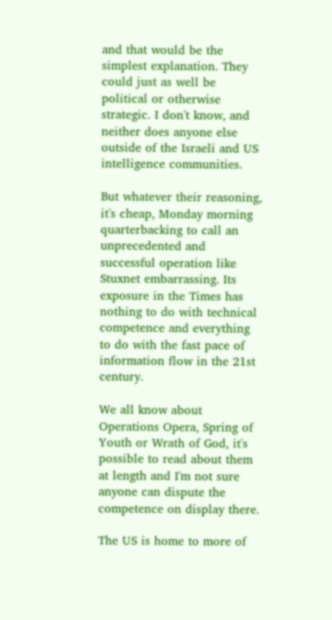and that would be the simplest explanation. They could just as well be political or otherwise strategic. I don't know, and neither does anyone else outside of the Israeli and US intelligence communities.

But whatever their reasoning, it's cheap, Monday morning quarterbacking to call an unprecedented and successful operation like Stuxnet embarrassing. Its exposure in the Times has nothing to do with technical competence and everything to do with the fast pace of information flow in the 21st century.

We all know about Operations Opera, Spring of Youth or Wrath of God, it's possible to read about them at length and I'm not sure anyone can dispute the competence on display there.

The US is home to more of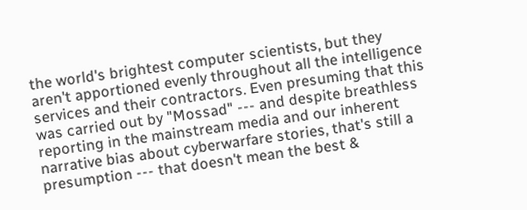the world's brightest computer scientists, but they aren't apportioned evenly throughout all the intelligence services and their contractors. Even presuming that this was carried out by "Mossad" --- and despite breathless reporting in the mainstream media and our inherent narrative bias about cyberwarfare stories, that's still a presumption --- that doesn't mean the best &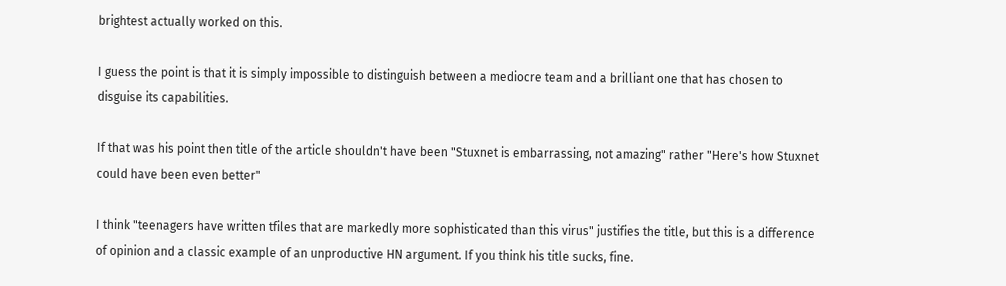brightest actually worked on this.

I guess the point is that it is simply impossible to distinguish between a mediocre team and a brilliant one that has chosen to disguise its capabilities.

If that was his point then title of the article shouldn't have been "Stuxnet is embarrassing, not amazing" rather "Here's how Stuxnet could have been even better"

I think "teenagers have written tfiles that are markedly more sophisticated than this virus" justifies the title, but this is a difference of opinion and a classic example of an unproductive HN argument. If you think his title sucks, fine.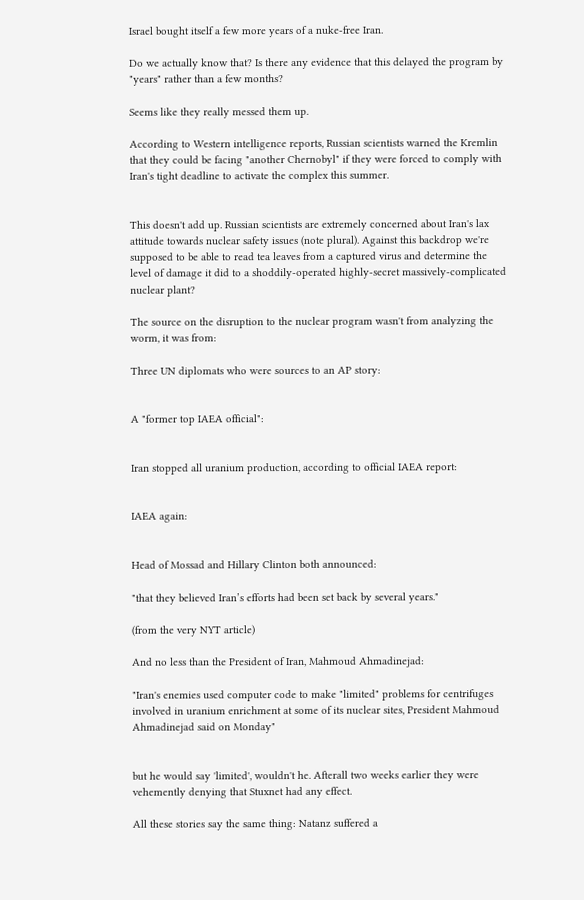Israel bought itself a few more years of a nuke-free Iran.

Do we actually know that? Is there any evidence that this delayed the program by "years" rather than a few months?

Seems like they really messed them up.

According to Western intelligence reports, Russian scientists warned the Kremlin that they could be facing "another Chernobyl" if they were forced to comply with Iran's tight deadline to activate the complex this summer.


This doesn't add up. Russian scientists are extremely concerned about Iran's lax attitude towards nuclear safety issues (note plural). Against this backdrop we're supposed to be able to read tea leaves from a captured virus and determine the level of damage it did to a shoddily-operated highly-secret massively-complicated nuclear plant?

The source on the disruption to the nuclear program wasn't from analyzing the worm, it was from:

Three UN diplomats who were sources to an AP story:


A "former top IAEA official":


Iran stopped all uranium production, according to official IAEA report:


IAEA again:


Head of Mossad and Hillary Clinton both announced:

"that they believed Iran’s efforts had been set back by several years."

(from the very NYT article)

And no less than the President of Iran, Mahmoud Ahmadinejad:

"Iran's enemies used computer code to make "limited" problems for centrifuges involved in uranium enrichment at some of its nuclear sites, President Mahmoud Ahmadinejad said on Monday"


but he would say 'limited', wouldn't he. Afterall two weeks earlier they were vehemently denying that Stuxnet had any effect.

All these stories say the same thing: Natanz suffered a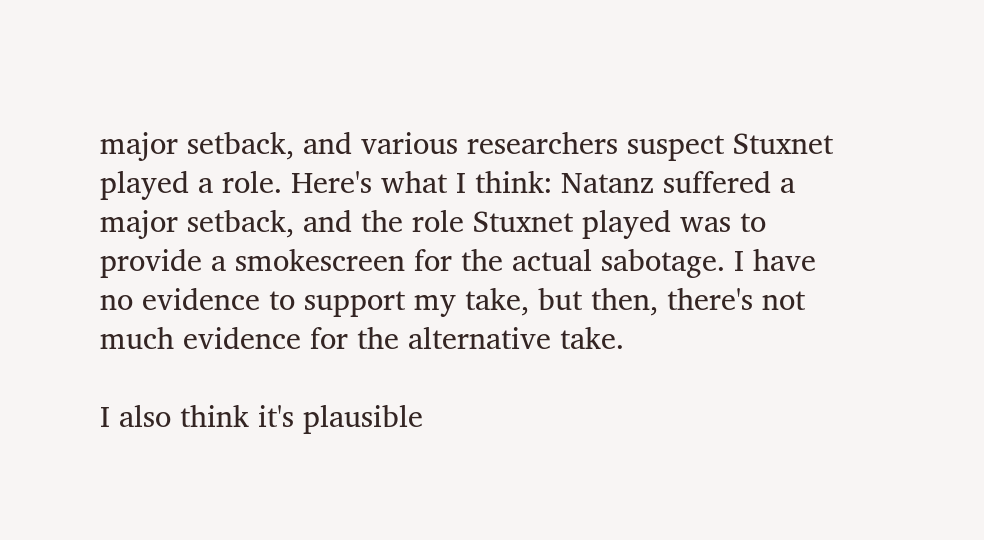major setback, and various researchers suspect Stuxnet played a role. Here's what I think: Natanz suffered a major setback, and the role Stuxnet played was to provide a smokescreen for the actual sabotage. I have no evidence to support my take, but then, there's not much evidence for the alternative take.

I also think it's plausible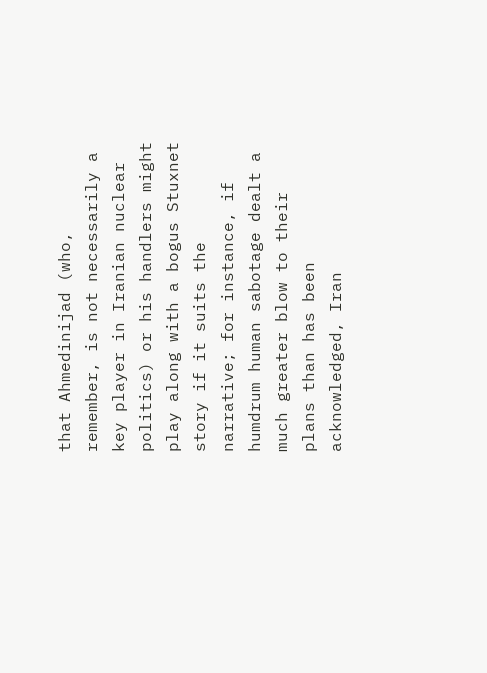that Ahmedinijad (who, remember, is not necessarily a key player in Iranian nuclear politics) or his handlers might play along with a bogus Stuxnet story if it suits the narrative; for instance, if humdrum human sabotage dealt a much greater blow to their plans than has been acknowledged, Iran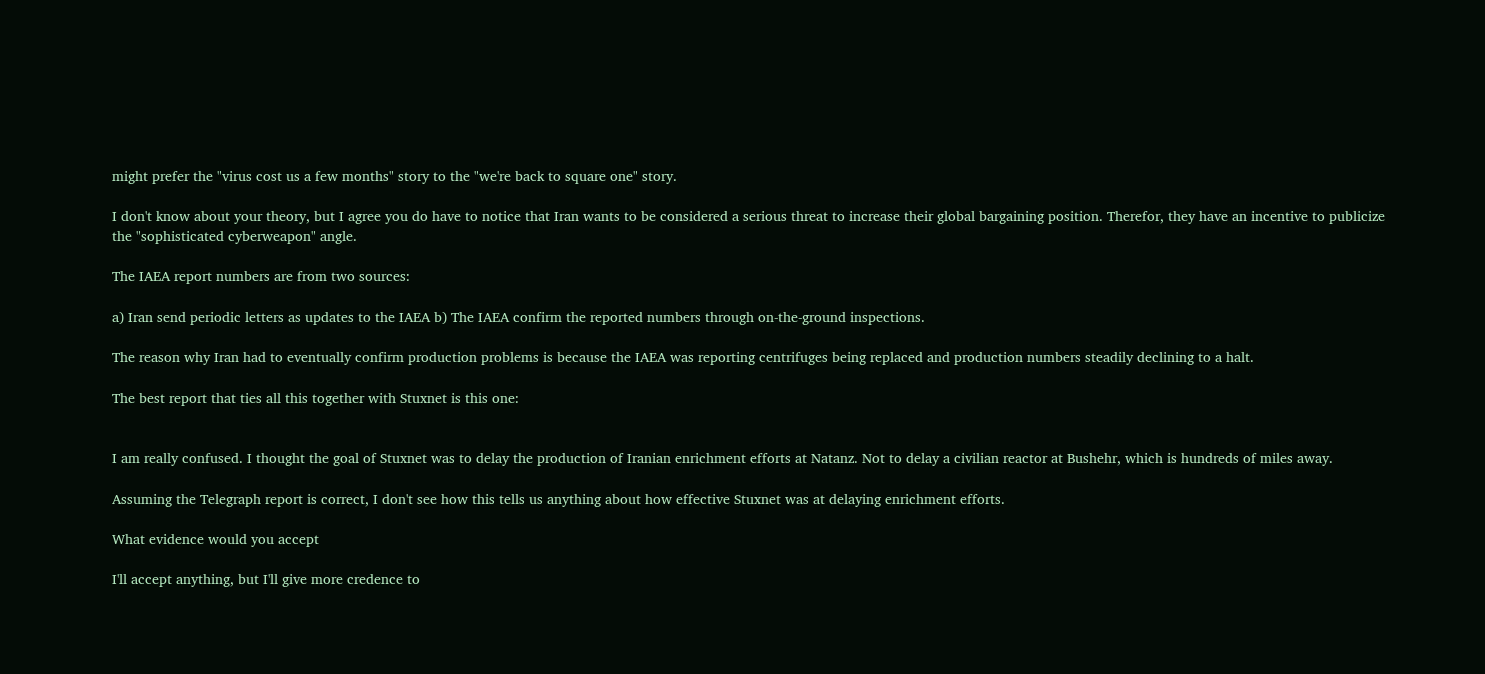might prefer the "virus cost us a few months" story to the "we're back to square one" story.

I don't know about your theory, but I agree you do have to notice that Iran wants to be considered a serious threat to increase their global bargaining position. Therefor, they have an incentive to publicize the "sophisticated cyberweapon" angle.

The IAEA report numbers are from two sources:

a) Iran send periodic letters as updates to the IAEA b) The IAEA confirm the reported numbers through on-the-ground inspections.

The reason why Iran had to eventually confirm production problems is because the IAEA was reporting centrifuges being replaced and production numbers steadily declining to a halt.

The best report that ties all this together with Stuxnet is this one:


I am really confused. I thought the goal of Stuxnet was to delay the production of Iranian enrichment efforts at Natanz. Not to delay a civilian reactor at Bushehr, which is hundreds of miles away.

Assuming the Telegraph report is correct, I don't see how this tells us anything about how effective Stuxnet was at delaying enrichment efforts.

What evidence would you accept

I'll accept anything, but I'll give more credence to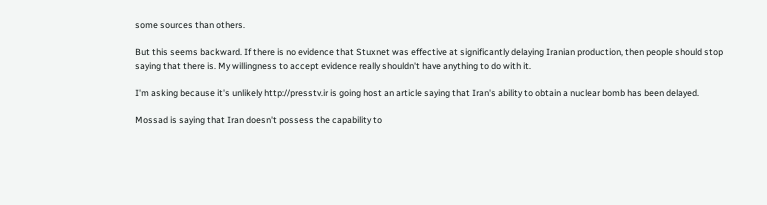some sources than others.

But this seems backward. If there is no evidence that Stuxnet was effective at significantly delaying Iranian production, then people should stop saying that there is. My willingness to accept evidence really shouldn't have anything to do with it.

I'm asking because it's unlikely http://presstv.ir is going host an article saying that Iran's ability to obtain a nuclear bomb has been delayed.

Mossad is saying that Iran doesn't possess the capability to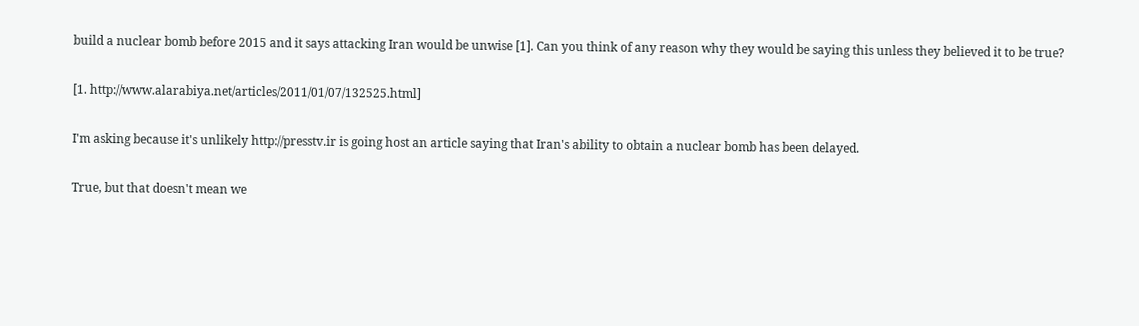build a nuclear bomb before 2015 and it says attacking Iran would be unwise [1]. Can you think of any reason why they would be saying this unless they believed it to be true?

[1. http://www.alarabiya.net/articles/2011/01/07/132525.html]

I'm asking because it's unlikely http://presstv.ir is going host an article saying that Iran's ability to obtain a nuclear bomb has been delayed.

True, but that doesn't mean we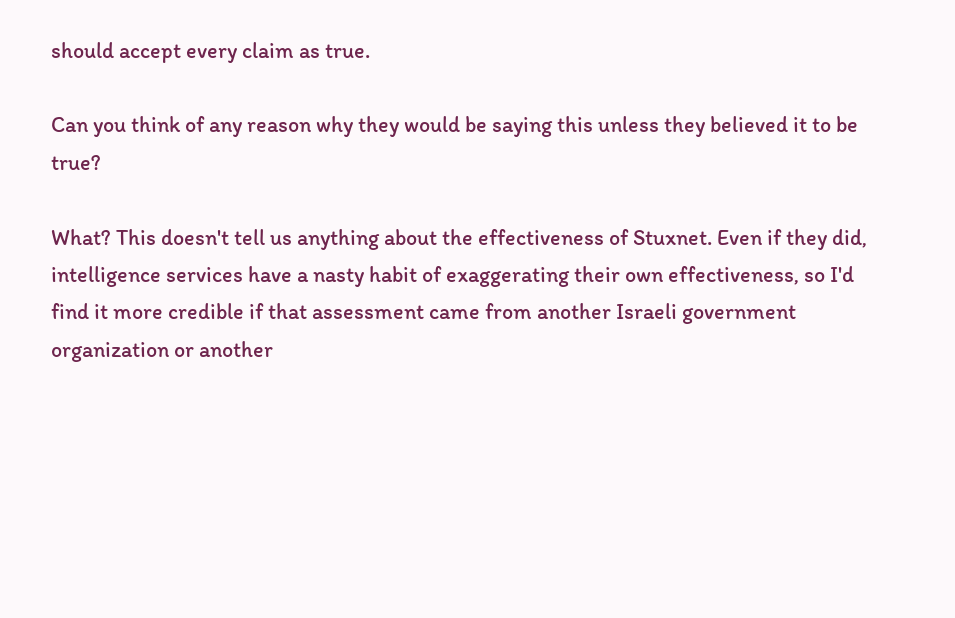should accept every claim as true.

Can you think of any reason why they would be saying this unless they believed it to be true?

What? This doesn't tell us anything about the effectiveness of Stuxnet. Even if they did, intelligence services have a nasty habit of exaggerating their own effectiveness, so I'd find it more credible if that assessment came from another Israeli government organization or another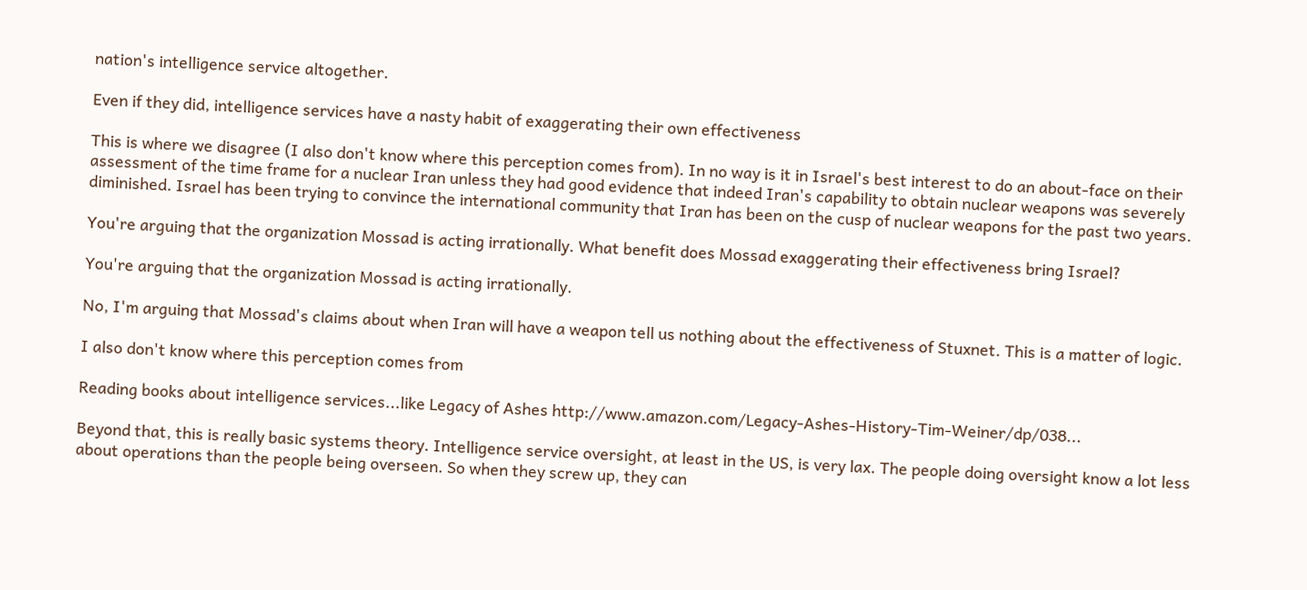nation's intelligence service altogether.

Even if they did, intelligence services have a nasty habit of exaggerating their own effectiveness

This is where we disagree (I also don't know where this perception comes from). In no way is it in Israel's best interest to do an about-face on their assessment of the time frame for a nuclear Iran unless they had good evidence that indeed Iran's capability to obtain nuclear weapons was severely diminished. Israel has been trying to convince the international community that Iran has been on the cusp of nuclear weapons for the past two years.

You're arguing that the organization Mossad is acting irrationally. What benefit does Mossad exaggerating their effectiveness bring Israel?

You're arguing that the organization Mossad is acting irrationally.

No, I'm arguing that Mossad's claims about when Iran will have a weapon tell us nothing about the effectiveness of Stuxnet. This is a matter of logic.

I also don't know where this perception comes from

Reading books about intelligence services...like Legacy of Ashes http://www.amazon.com/Legacy-Ashes-History-Tim-Weiner/dp/038...

Beyond that, this is really basic systems theory. Intelligence service oversight, at least in the US, is very lax. The people doing oversight know a lot less about operations than the people being overseen. So when they screw up, they can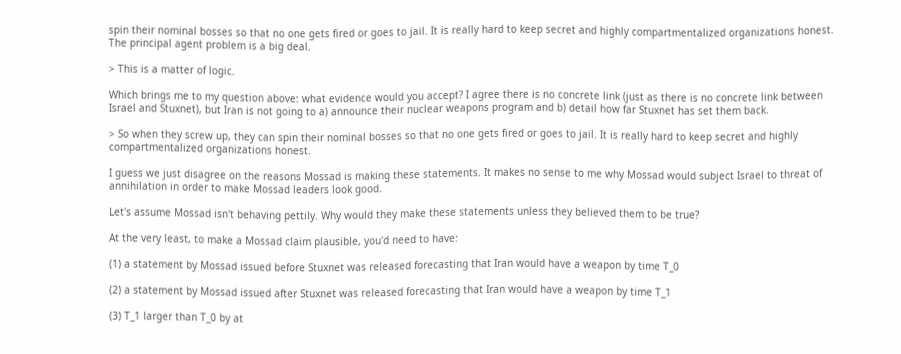spin their nominal bosses so that no one gets fired or goes to jail. It is really hard to keep secret and highly compartmentalized organizations honest. The principal agent problem is a big deal.

> This is a matter of logic.

Which brings me to my question above: what evidence would you accept? I agree there is no concrete link (just as there is no concrete link between Israel and Stuxnet), but Iran is not going to a) announce their nuclear weapons program and b) detail how far Stuxnet has set them back.

> So when they screw up, they can spin their nominal bosses so that no one gets fired or goes to jail. It is really hard to keep secret and highly compartmentalized organizations honest.

I guess we just disagree on the reasons Mossad is making these statements. It makes no sense to me why Mossad would subject Israel to threat of annihilation in order to make Mossad leaders look good.

Let's assume Mossad isn't behaving pettily. Why would they make these statements unless they believed them to be true?

At the very least, to make a Mossad claim plausible, you'd need to have:

(1) a statement by Mossad issued before Stuxnet was released forecasting that Iran would have a weapon by time T_0

(2) a statement by Mossad issued after Stuxnet was released forecasting that Iran would have a weapon by time T_1

(3) T_1 larger than T_0 by at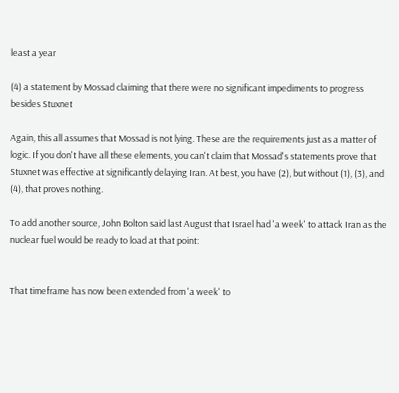least a year

(4) a statement by Mossad claiming that there were no significant impediments to progress besides Stuxnet

Again, this all assumes that Mossad is not lying. These are the requirements just as a matter of logic. If you don't have all these elements, you can't claim that Mossad's statements prove that Stuxnet was effective at significantly delaying Iran. At best, you have (2), but without (1), (3), and (4), that proves nothing.

To add another source, John Bolton said last August that Israel had 'a week' to attack Iran as the nuclear fuel would be ready to load at that point:


That timeframe has now been extended from 'a week' to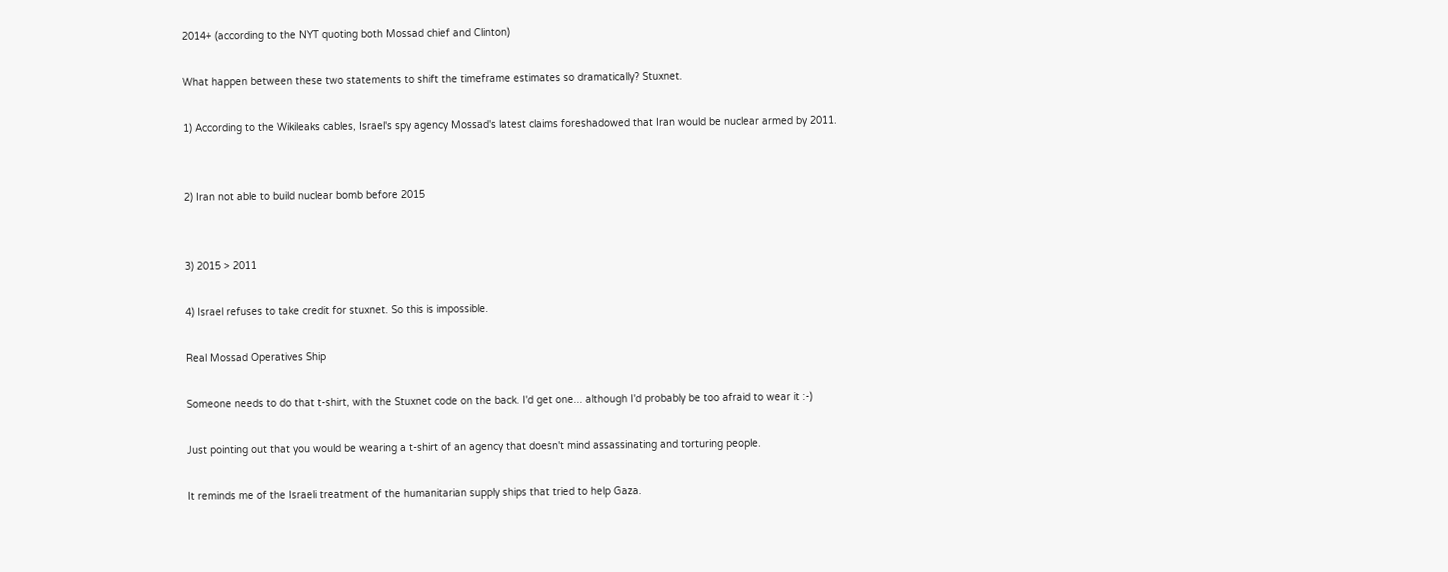2014+ (according to the NYT quoting both Mossad chief and Clinton)

What happen between these two statements to shift the timeframe estimates so dramatically? Stuxnet.

1) According to the Wikileaks cables, Israel's spy agency Mossad's latest claims foreshadowed that Iran would be nuclear armed by 2011.


2) Iran not able to build nuclear bomb before 2015


3) 2015 > 2011

4) Israel refuses to take credit for stuxnet. So this is impossible.

Real Mossad Operatives Ship

Someone needs to do that t-shirt, with the Stuxnet code on the back. I'd get one... although I'd probably be too afraid to wear it :-)

Just pointing out that you would be wearing a t-shirt of an agency that doesn't mind assassinating and torturing people.

It reminds me of the Israeli treatment of the humanitarian supply ships that tried to help Gaza.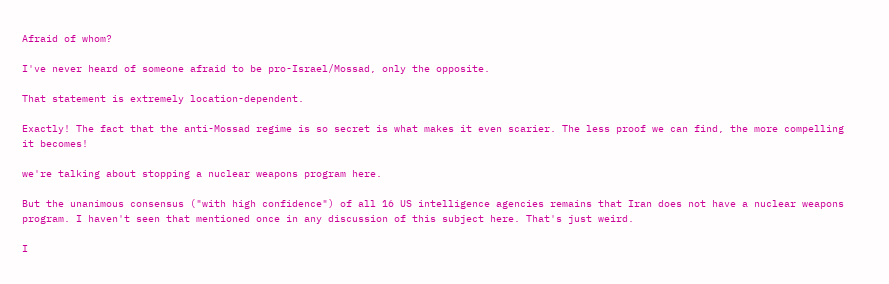Afraid of whom?

I've never heard of someone afraid to be pro-Israel/Mossad, only the opposite.

That statement is extremely location-dependent.

Exactly! The fact that the anti-Mossad regime is so secret is what makes it even scarier. The less proof we can find, the more compelling it becomes!

we're talking about stopping a nuclear weapons program here.

But the unanimous consensus ("with high confidence") of all 16 US intelligence agencies remains that Iran does not have a nuclear weapons program. I haven't seen that mentioned once in any discussion of this subject here. That's just weird.

I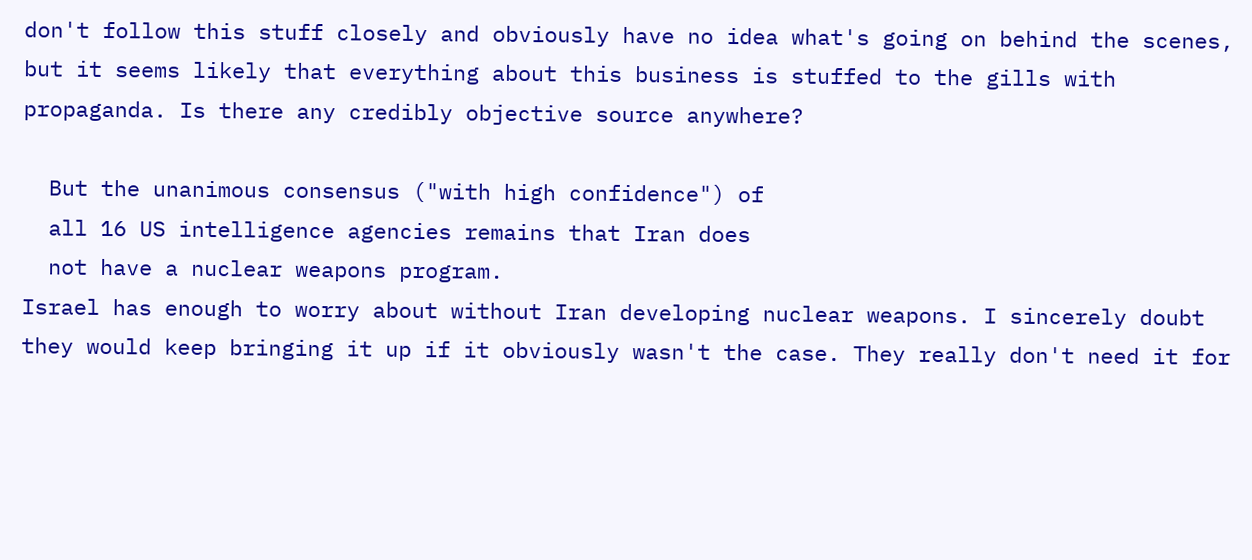don't follow this stuff closely and obviously have no idea what's going on behind the scenes, but it seems likely that everything about this business is stuffed to the gills with propaganda. Is there any credibly objective source anywhere?

  But the unanimous consensus ("with high confidence") of
  all 16 US intelligence agencies remains that Iran does
  not have a nuclear weapons program.
Israel has enough to worry about without Iran developing nuclear weapons. I sincerely doubt they would keep bringing it up if it obviously wasn't the case. They really don't need it for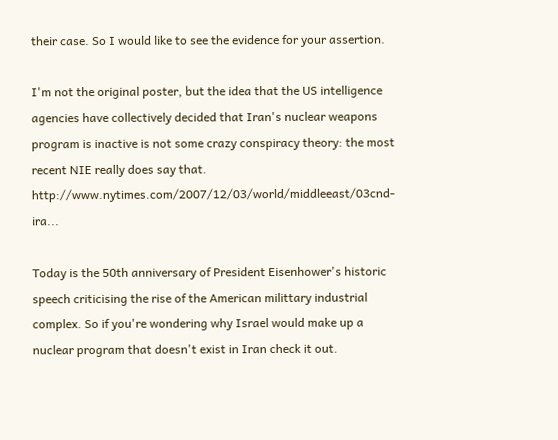their case. So I would like to see the evidence for your assertion.

I'm not the original poster, but the idea that the US intelligence agencies have collectively decided that Iran's nuclear weapons program is inactive is not some crazy conspiracy theory: the most recent NIE really does say that. http://www.nytimes.com/2007/12/03/world/middleeast/03cnd-ira...

Today is the 50th anniversary of President Eisenhower's historic speech criticising the rise of the American milittary industrial complex. So if you're wondering why Israel would make up a nuclear program that doesn't exist in Iran check it out.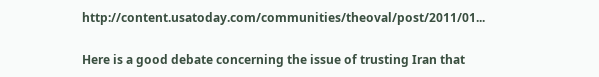http://content.usatoday.com/communities/theoval/post/2011/01...

Here is a good debate concerning the issue of trusting Iran that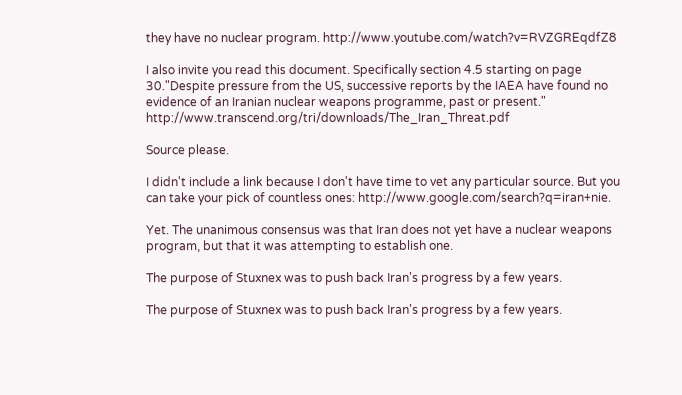they have no nuclear program. http://www.youtube.com/watch?v=RVZGREqdfZ8

I also invite you read this document. Specifically section 4.5 starting on page 30."Despite pressure from the US, successive reports by the IAEA have found no evidence of an Iranian nuclear weapons programme, past or present." http://www.transcend.org/tri/downloads/The_Iran_Threat.pdf

Source please.

I didn't include a link because I don't have time to vet any particular source. But you can take your pick of countless ones: http://www.google.com/search?q=iran+nie.

Yet. The unanimous consensus was that Iran does not yet have a nuclear weapons program, but that it was attempting to establish one.

The purpose of Stuxnex was to push back Iran's progress by a few years.

The purpose of Stuxnex was to push back Iran's progress by a few years.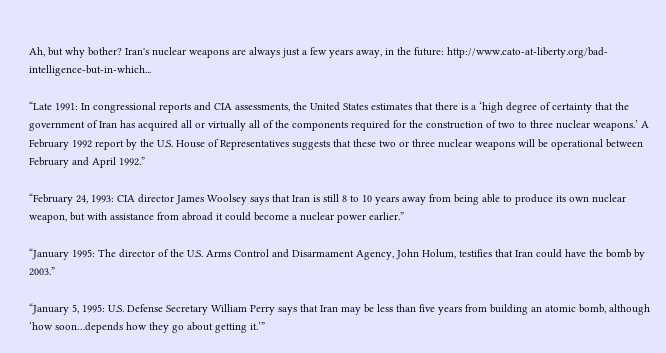Ah, but why bother? Iran's nuclear weapons are always just a few years away, in the future: http://www.cato-at-liberty.org/bad-intelligence-but-in-which...

“Late 1991: In congressional reports and CIA assessments, the United States estimates that there is a ‘high degree of certainty that the government of Iran has acquired all or virtually all of the components required for the construction of two to three nuclear weapons.’ A February 1992 report by the U.S. House of Representatives suggests that these two or three nuclear weapons will be operational between February and April 1992.”

“February 24, 1993: CIA director James Woolsey says that Iran is still 8 to 10 years away from being able to produce its own nuclear weapon, but with assistance from abroad it could become a nuclear power earlier.”

“January 1995: The director of the U.S. Arms Control and Disarmament Agency, John Holum, testifies that Iran could have the bomb by 2003.”

“January 5, 1995: U.S. Defense Secretary William Perry says that Iran may be less than five years from building an atomic bomb, although ‘how soon…depends how they go about getting it.’”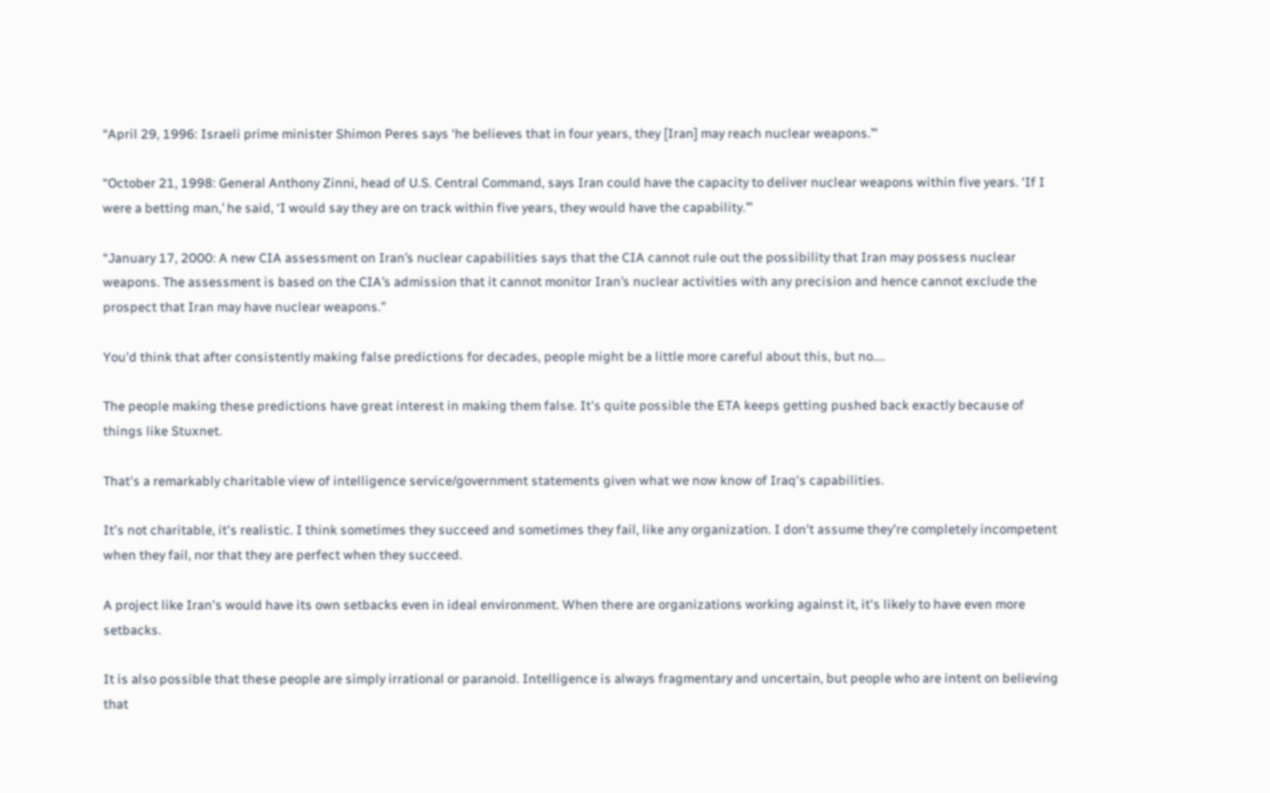“April 29, 1996: Israeli prime minister Shimon Peres says ‘he believes that in four years, they [Iran] may reach nuclear weapons.’”

“October 21, 1998: General Anthony Zinni, head of U.S. Central Command, says Iran could have the capacity to deliver nuclear weapons within five years. ‘If I were a betting man,’ he said, ‘I would say they are on track within five years, they would have the capability.’”

“January 17, 2000: A new CIA assessment on Iran’s nuclear capabilities says that the CIA cannot rule out the possibility that Iran may possess nuclear weapons. The assessment is based on the CIA’s admission that it cannot monitor Iran’s nuclear activities with any precision and hence cannot exclude the prospect that Iran may have nuclear weapons.”

You'd think that after consistently making false predictions for decades, people might be a little more careful about this, but no....

The people making these predictions have great interest in making them false. It's quite possible the ETA keeps getting pushed back exactly because of things like Stuxnet.

That's a remarkably charitable view of intelligence service/government statements given what we now know of Iraq's capabilities.

It's not charitable, it's realistic. I think sometimes they succeed and sometimes they fail, like any organization. I don't assume they're completely incompetent when they fail, nor that they are perfect when they succeed.

A project like Iran's would have its own setbacks even in ideal environment. When there are organizations working against it, it's likely to have even more setbacks.

It is also possible that these people are simply irrational or paranoid. Intelligence is always fragmentary and uncertain, but people who are intent on believing that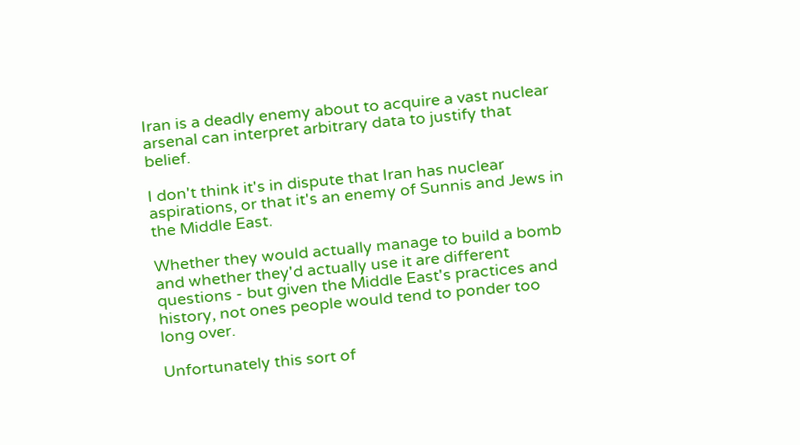Iran is a deadly enemy about to acquire a vast nuclear arsenal can interpret arbitrary data to justify that belief.

I don't think it's in dispute that Iran has nuclear aspirations, or that it's an enemy of Sunnis and Jews in the Middle East.

Whether they would actually manage to build a bomb and whether they'd actually use it are different questions - but given the Middle East's practices and history, not ones people would tend to ponder too long over.

Unfortunately this sort of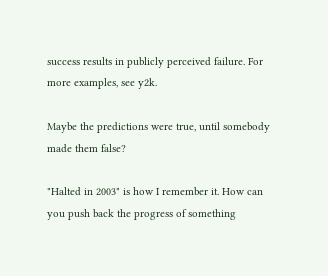success results in publicly perceived failure. For more examples, see y2k.

Maybe the predictions were true, until somebody made them false?

"Halted in 2003" is how I remember it. How can you push back the progress of something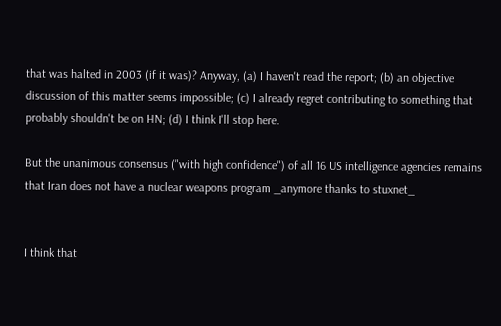that was halted in 2003 (if it was)? Anyway, (a) I haven't read the report; (b) an objective discussion of this matter seems impossible; (c) I already regret contributing to something that probably shouldn't be on HN; (d) I think I'll stop here.

But the unanimous consensus ("with high confidence") of all 16 US intelligence agencies remains that Iran does not have a nuclear weapons program _anymore thanks to stuxnet_


I think that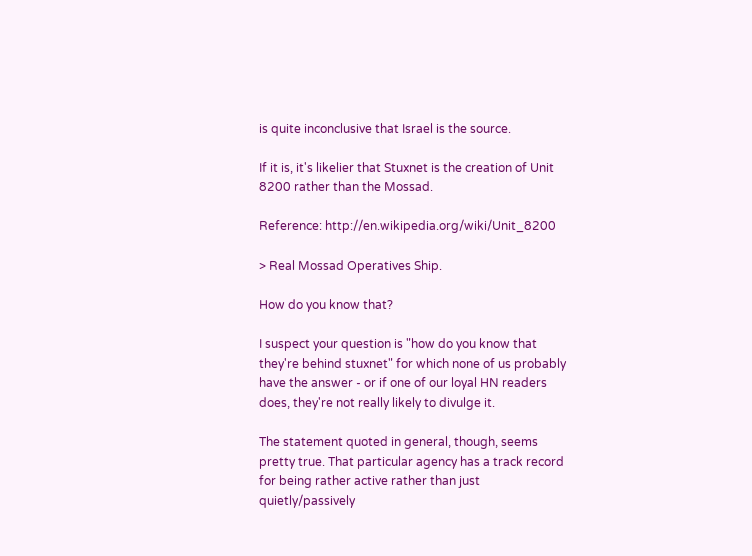is quite inconclusive that Israel is the source.

If it is, it's likelier that Stuxnet is the creation of Unit 8200 rather than the Mossad.

Reference: http://en.wikipedia.org/wiki/Unit_8200

> Real Mossad Operatives Ship.

How do you know that?

I suspect your question is "how do you know that they're behind stuxnet" for which none of us probably have the answer - or if one of our loyal HN readers does, they're not really likely to divulge it.

The statement quoted in general, though, seems pretty true. That particular agency has a track record for being rather active rather than just quietly/passively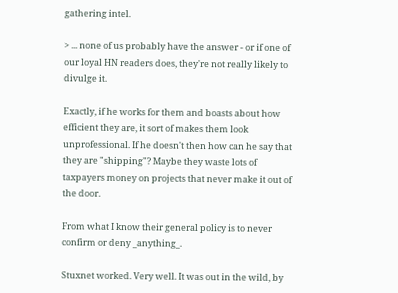gathering intel.

> ... none of us probably have the answer - or if one of our loyal HN readers does, they're not really likely to divulge it.

Exactly, if he works for them and boasts about how efficient they are, it sort of makes them look unprofessional. If he doesn't then how can he say that they are "shipping"? Maybe they waste lots of taxpayers money on projects that never make it out of the door.

From what I know their general policy is to never confirm or deny _anything_.

Stuxnet worked. Very well. It was out in the wild, by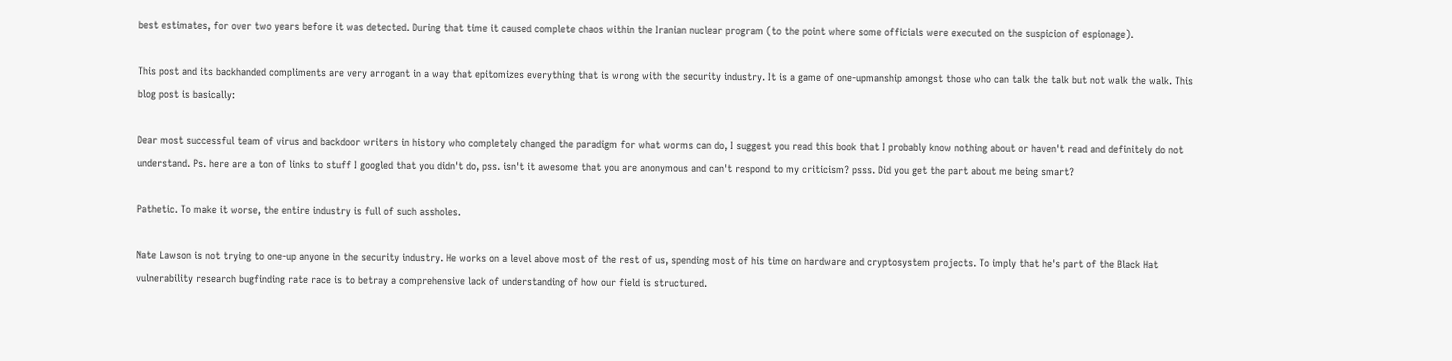best estimates, for over two years before it was detected. During that time it caused complete chaos within the Iranian nuclear program (to the point where some officials were executed on the suspicion of espionage).

This post and its backhanded compliments are very arrogant in a way that epitomizes everything that is wrong with the security industry. It is a game of one-upmanship amongst those who can talk the talk but not walk the walk. This blog post is basically:

Dear most successful team of virus and backdoor writers in history who completely changed the paradigm for what worms can do, I suggest you read this book that I probably know nothing about or haven't read and definitely do not understand. Ps. here are a ton of links to stuff I googled that you didn't do, pss. isn't it awesome that you are anonymous and can't respond to my criticism? psss. Did you get the part about me being smart?

Pathetic. To make it worse, the entire industry is full of such assholes.

Nate Lawson is not trying to one-up anyone in the security industry. He works on a level above most of the rest of us, spending most of his time on hardware and cryptosystem projects. To imply that he's part of the Black Hat vulnerability research bugfinding rate race is to betray a comprehensive lack of understanding of how our field is structured.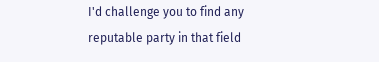I'd challenge you to find any reputable party in that field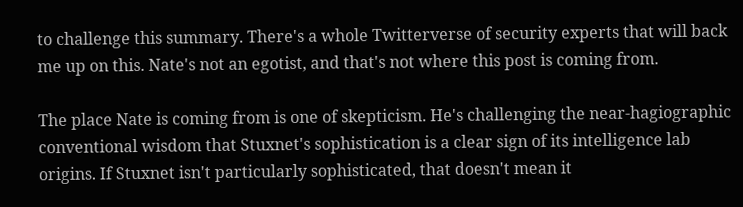to challenge this summary. There's a whole Twitterverse of security experts that will back me up on this. Nate's not an egotist, and that's not where this post is coming from.

The place Nate is coming from is one of skepticism. He's challenging the near-hagiographic conventional wisdom that Stuxnet's sophistication is a clear sign of its intelligence lab origins. If Stuxnet isn't particularly sophisticated, that doesn't mean it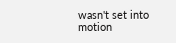wasn't set into motion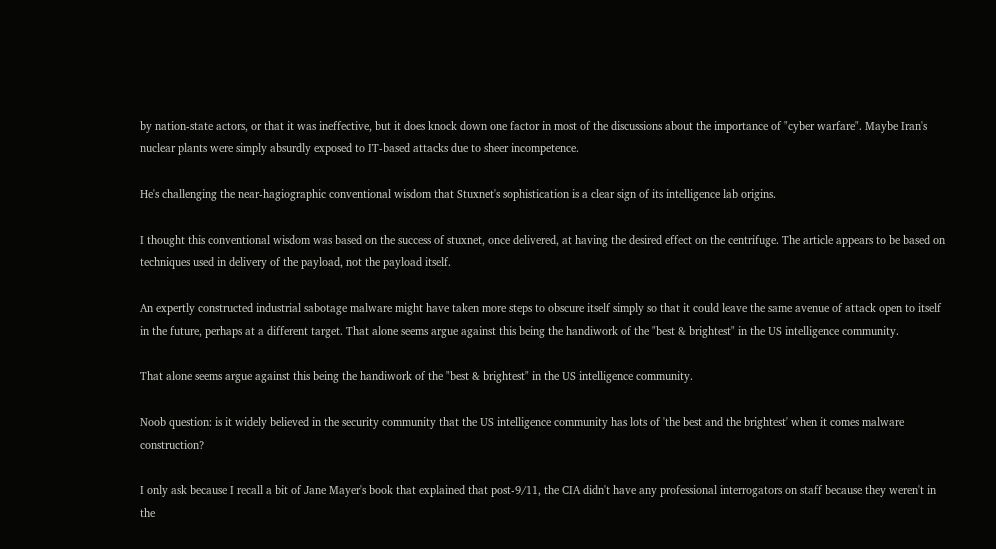by nation-state actors, or that it was ineffective, but it does knock down one factor in most of the discussions about the importance of "cyber warfare". Maybe Iran's nuclear plants were simply absurdly exposed to IT-based attacks due to sheer incompetence.

He's challenging the near-hagiographic conventional wisdom that Stuxnet's sophistication is a clear sign of its intelligence lab origins.

I thought this conventional wisdom was based on the success of stuxnet, once delivered, at having the desired effect on the centrifuge. The article appears to be based on techniques used in delivery of the payload, not the payload itself.

An expertly constructed industrial sabotage malware might have taken more steps to obscure itself simply so that it could leave the same avenue of attack open to itself in the future, perhaps at a different target. That alone seems argue against this being the handiwork of the "best & brightest" in the US intelligence community.

That alone seems argue against this being the handiwork of the "best & brightest" in the US intelligence community.

Noob question: is it widely believed in the security community that the US intelligence community has lots of 'the best and the brightest' when it comes malware construction?

I only ask because I recall a bit of Jane Mayer's book that explained that post-9/11, the CIA didn't have any professional interrogators on staff because they weren't in the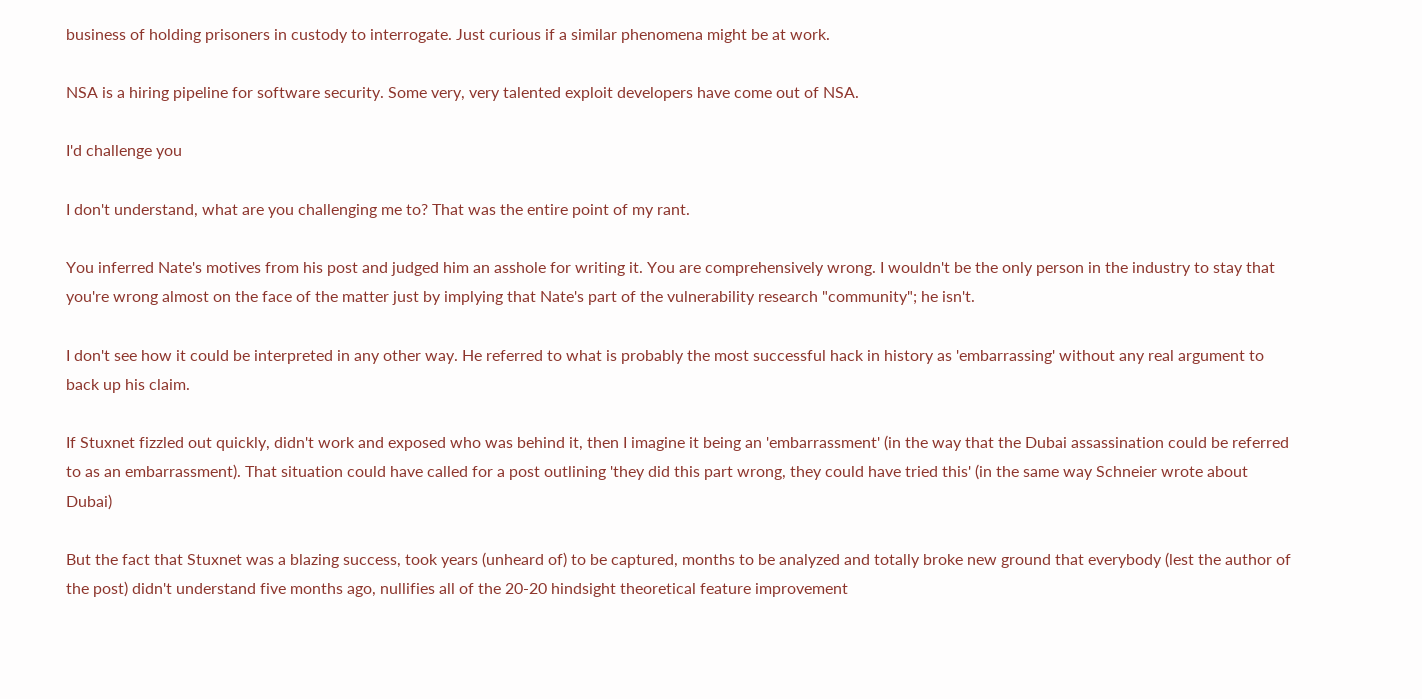business of holding prisoners in custody to interrogate. Just curious if a similar phenomena might be at work.

NSA is a hiring pipeline for software security. Some very, very talented exploit developers have come out of NSA.

I'd challenge you

I don't understand, what are you challenging me to? That was the entire point of my rant.

You inferred Nate's motives from his post and judged him an asshole for writing it. You are comprehensively wrong. I wouldn't be the only person in the industry to stay that you're wrong almost on the face of the matter just by implying that Nate's part of the vulnerability research "community"; he isn't.

I don't see how it could be interpreted in any other way. He referred to what is probably the most successful hack in history as 'embarrassing' without any real argument to back up his claim.

If Stuxnet fizzled out quickly, didn't work and exposed who was behind it, then I imagine it being an 'embarrassment' (in the way that the Dubai assassination could be referred to as an embarrassment). That situation could have called for a post outlining 'they did this part wrong, they could have tried this' (in the same way Schneier wrote about Dubai)

But the fact that Stuxnet was a blazing success, took years (unheard of) to be captured, months to be analyzed and totally broke new ground that everybody (lest the author of the post) didn't understand five months ago, nullifies all of the 20-20 hindsight theoretical feature improvement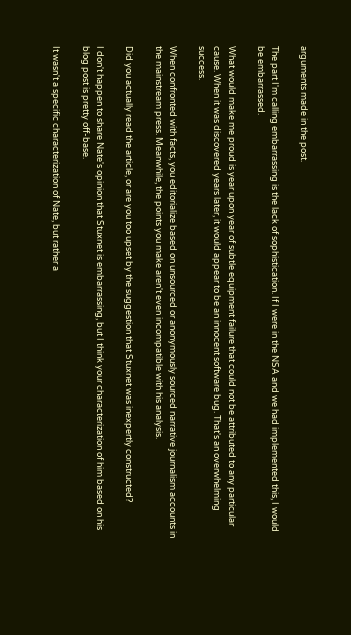arguments made in the post.

The part I'm calling embarrassing is the lack of sophistication. If I were in the NSA and we had implemented this, I would be embarrassed.

What would make me proud is year upon year of subtle equipment failure that could not be attributed to any particular cause. When it was discovered years later, it would appear to be an innocent software bug. That's an overwhelming success.

When confronted with facts, you editorialize based on unsourced or anonymously sourced narrative journalism accounts in the mainstream press. Meanwhile, the points you make aren't even incompatible with his analysis.

Did you actually read the article, or are you too upset by the suggestion that Stuxnet was inexpertly constructed?

I don't happen to share Nate's opinion that Stuxnet is embarrassing, but I think your characterization of him based on his blog post is pretty off-base.

It wasn't a specific characterization of Nate, but rather a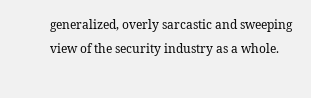generalized, overly sarcastic and sweeping view of the security industry as a whole.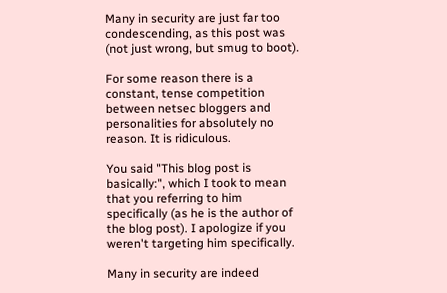Many in security are just far too condescending, as this post was (not just wrong, but smug to boot).

For some reason there is a constant, tense competition between netsec bloggers and personalities for absolutely no reason. It is ridiculous.

You said "This blog post is basically:", which I took to mean that you referring to him specifically (as he is the author of the blog post). I apologize if you weren't targeting him specifically.

Many in security are indeed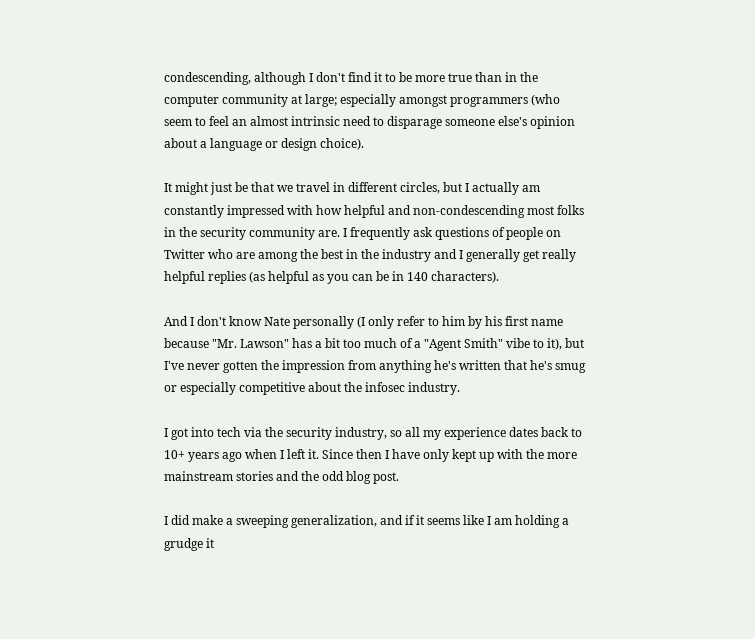condescending, although I don't find it to be more true than in the computer community at large; especially amongst programmers (who seem to feel an almost intrinsic need to disparage someone else's opinion about a language or design choice).

It might just be that we travel in different circles, but I actually am constantly impressed with how helpful and non-condescending most folks in the security community are. I frequently ask questions of people on Twitter who are among the best in the industry and I generally get really helpful replies (as helpful as you can be in 140 characters).

And I don't know Nate personally (I only refer to him by his first name because "Mr. Lawson" has a bit too much of a "Agent Smith" vibe to it), but I've never gotten the impression from anything he's written that he's smug or especially competitive about the infosec industry.

I got into tech via the security industry, so all my experience dates back to 10+ years ago when I left it. Since then I have only kept up with the more mainstream stories and the odd blog post.

I did make a sweeping generalization, and if it seems like I am holding a grudge it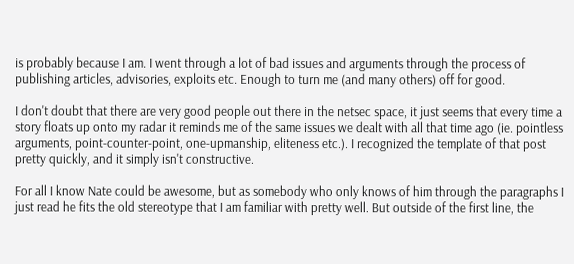is probably because I am. I went through a lot of bad issues and arguments through the process of publishing articles, advisories, exploits etc. Enough to turn me (and many others) off for good.

I don't doubt that there are very good people out there in the netsec space, it just seems that every time a story floats up onto my radar it reminds me of the same issues we dealt with all that time ago (ie. pointless arguments, point-counter-point, one-upmanship, eliteness etc.). I recognized the template of that post pretty quickly, and it simply isn't constructive.

For all I know Nate could be awesome, but as somebody who only knows of him through the paragraphs I just read he fits the old stereotype that I am familiar with pretty well. But outside of the first line, the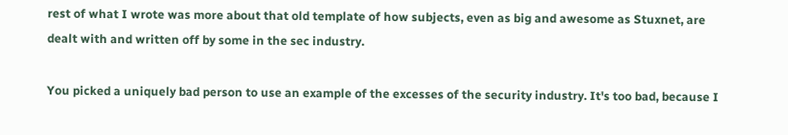rest of what I wrote was more about that old template of how subjects, even as big and awesome as Stuxnet, are dealt with and written off by some in the sec industry.

You picked a uniquely bad person to use an example of the excesses of the security industry. It's too bad, because I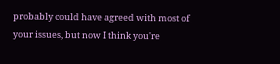probably could have agreed with most of your issues, but now I think you're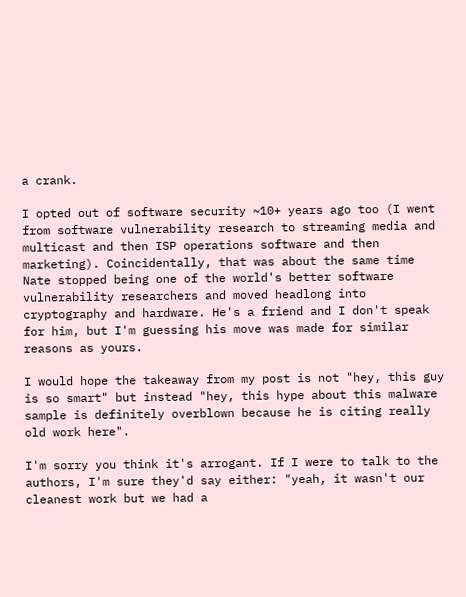a crank.

I opted out of software security ~10+ years ago too (I went from software vulnerability research to streaming media and multicast and then ISP operations software and then marketing). Coincidentally, that was about the same time Nate stopped being one of the world's better software vulnerability researchers and moved headlong into cryptography and hardware. He's a friend and I don't speak for him, but I'm guessing his move was made for similar reasons as yours.

I would hope the takeaway from my post is not "hey, this guy is so smart" but instead "hey, this hype about this malware sample is definitely overblown because he is citing really old work here".

I'm sorry you think it's arrogant. If I were to talk to the authors, I'm sure they'd say either: "yeah, it wasn't our cleanest work but we had a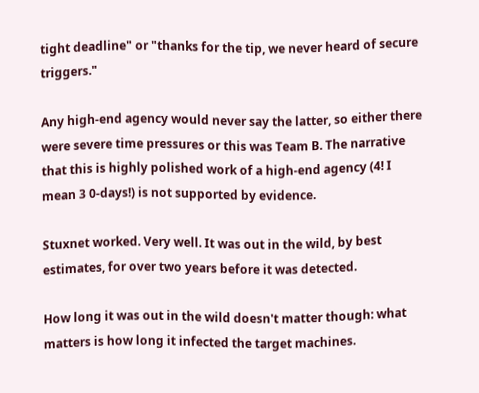tight deadline" or "thanks for the tip, we never heard of secure triggers."

Any high-end agency would never say the latter, so either there were severe time pressures or this was Team B. The narrative that this is highly polished work of a high-end agency (4! I mean 3 0-days!) is not supported by evidence.

Stuxnet worked. Very well. It was out in the wild, by best estimates, for over two years before it was detected.

How long it was out in the wild doesn't matter though: what matters is how long it infected the target machines.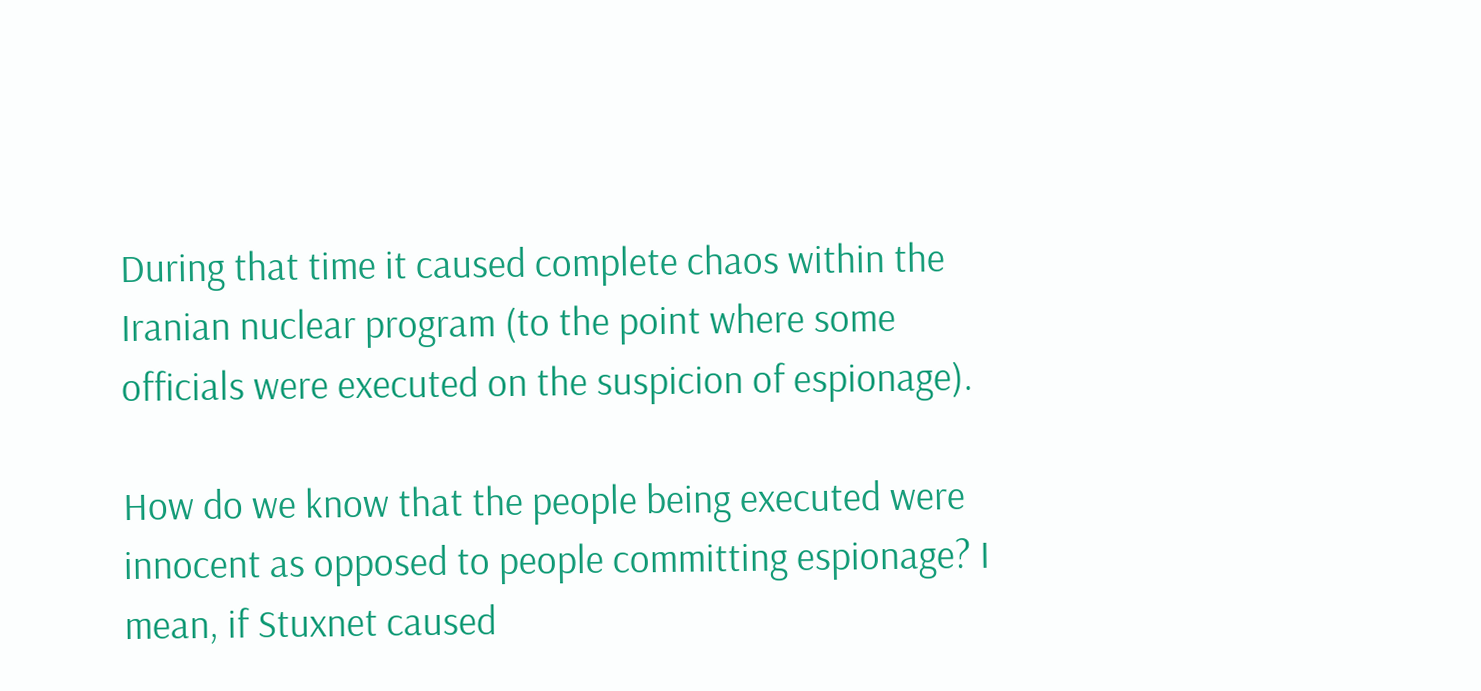During that time it caused complete chaos within the Iranian nuclear program (to the point where some officials were executed on the suspicion of espionage).

How do we know that the people being executed were innocent as opposed to people committing espionage? I mean, if Stuxnet caused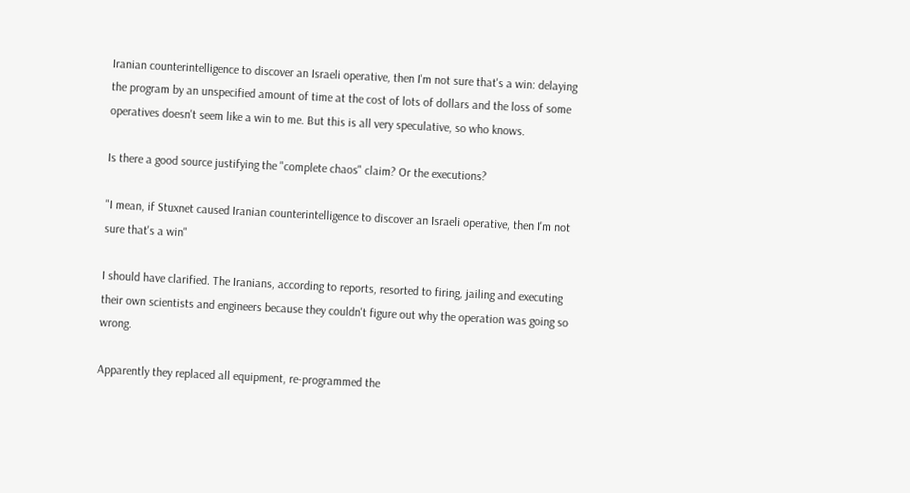Iranian counterintelligence to discover an Israeli operative, then I'm not sure that's a win: delaying the program by an unspecified amount of time at the cost of lots of dollars and the loss of some operatives doesn't seem like a win to me. But this is all very speculative, so who knows.

Is there a good source justifying the "complete chaos" claim? Or the executions?

"I mean, if Stuxnet caused Iranian counterintelligence to discover an Israeli operative, then I'm not sure that's a win"

I should have clarified. The Iranians, according to reports, resorted to firing, jailing and executing their own scientists and engineers because they couldn't figure out why the operation was going so wrong.

Apparently they replaced all equipment, re-programmed the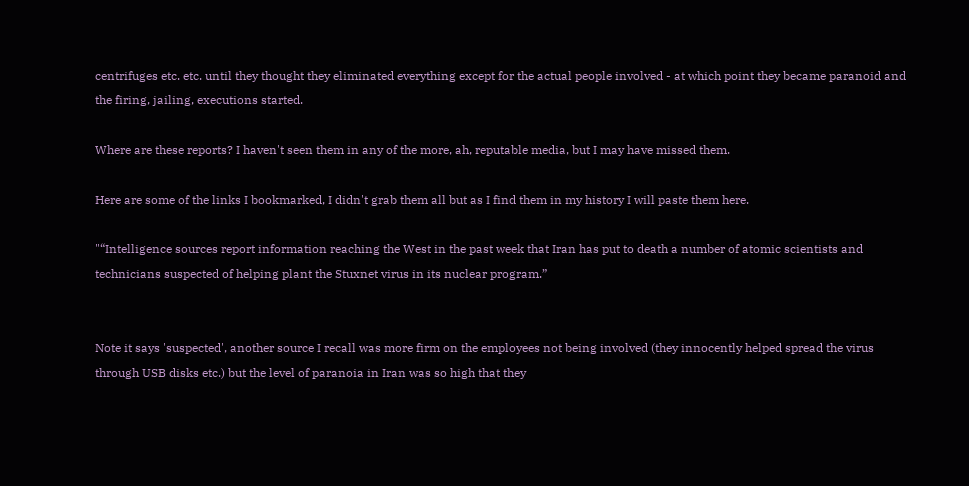centrifuges etc. etc. until they thought they eliminated everything except for the actual people involved - at which point they became paranoid and the firing, jailing, executions started.

Where are these reports? I haven't seen them in any of the more, ah, reputable media, but I may have missed them.

Here are some of the links I bookmarked, I didn't grab them all but as I find them in my history I will paste them here.

"“Intelligence sources report information reaching the West in the past week that Iran has put to death a number of atomic scientists and technicians suspected of helping plant the Stuxnet virus in its nuclear program.”


Note it says 'suspected', another source I recall was more firm on the employees not being involved (they innocently helped spread the virus through USB disks etc.) but the level of paranoia in Iran was so high that they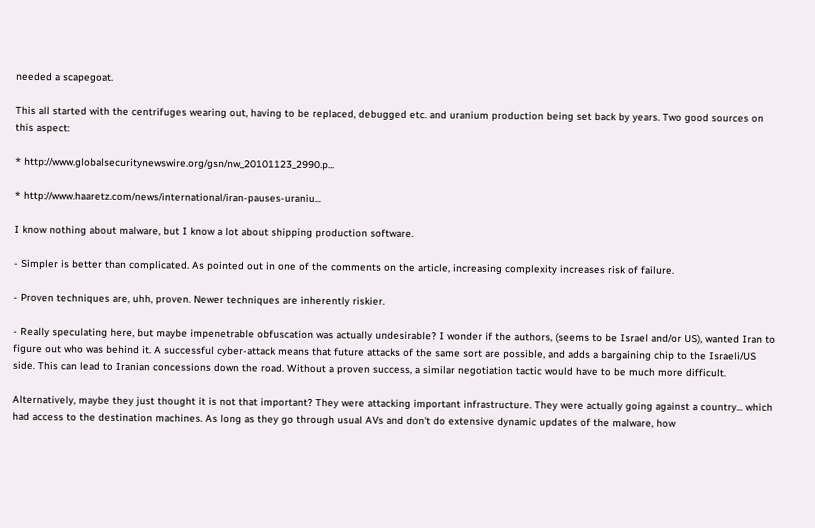needed a scapegoat.

This all started with the centrifuges wearing out, having to be replaced, debugged etc. and uranium production being set back by years. Two good sources on this aspect:

* http://www.globalsecuritynewswire.org/gsn/nw_20101123_2990.p...

* http://www.haaretz.com/news/international/iran-pauses-uraniu...

I know nothing about malware, but I know a lot about shipping production software.

- Simpler is better than complicated. As pointed out in one of the comments on the article, increasing complexity increases risk of failure.

- Proven techniques are, uhh, proven. Newer techniques are inherently riskier.

- Really speculating here, but maybe impenetrable obfuscation was actually undesirable? I wonder if the authors, (seems to be Israel and/or US), wanted Iran to figure out who was behind it. A successful cyber-attack means that future attacks of the same sort are possible, and adds a bargaining chip to the Israeli/US side. This can lead to Iranian concessions down the road. Without a proven success, a similar negotiation tactic would have to be much more difficult.

Alternatively, maybe they just thought it is not that important? They were attacking important infrastructure. They were actually going against a country... which had access to the destination machines. As long as they go through usual AVs and don't do extensive dynamic updates of the malware, how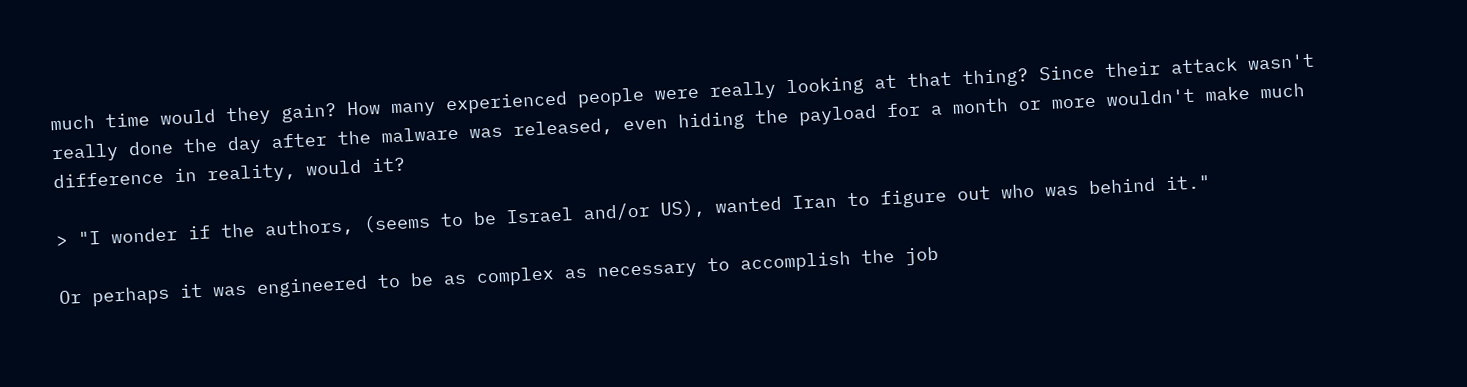much time would they gain? How many experienced people were really looking at that thing? Since their attack wasn't really done the day after the malware was released, even hiding the payload for a month or more wouldn't make much difference in reality, would it?

> "I wonder if the authors, (seems to be Israel and/or US), wanted Iran to figure out who was behind it."

Or perhaps it was engineered to be as complex as necessary to accomplish the job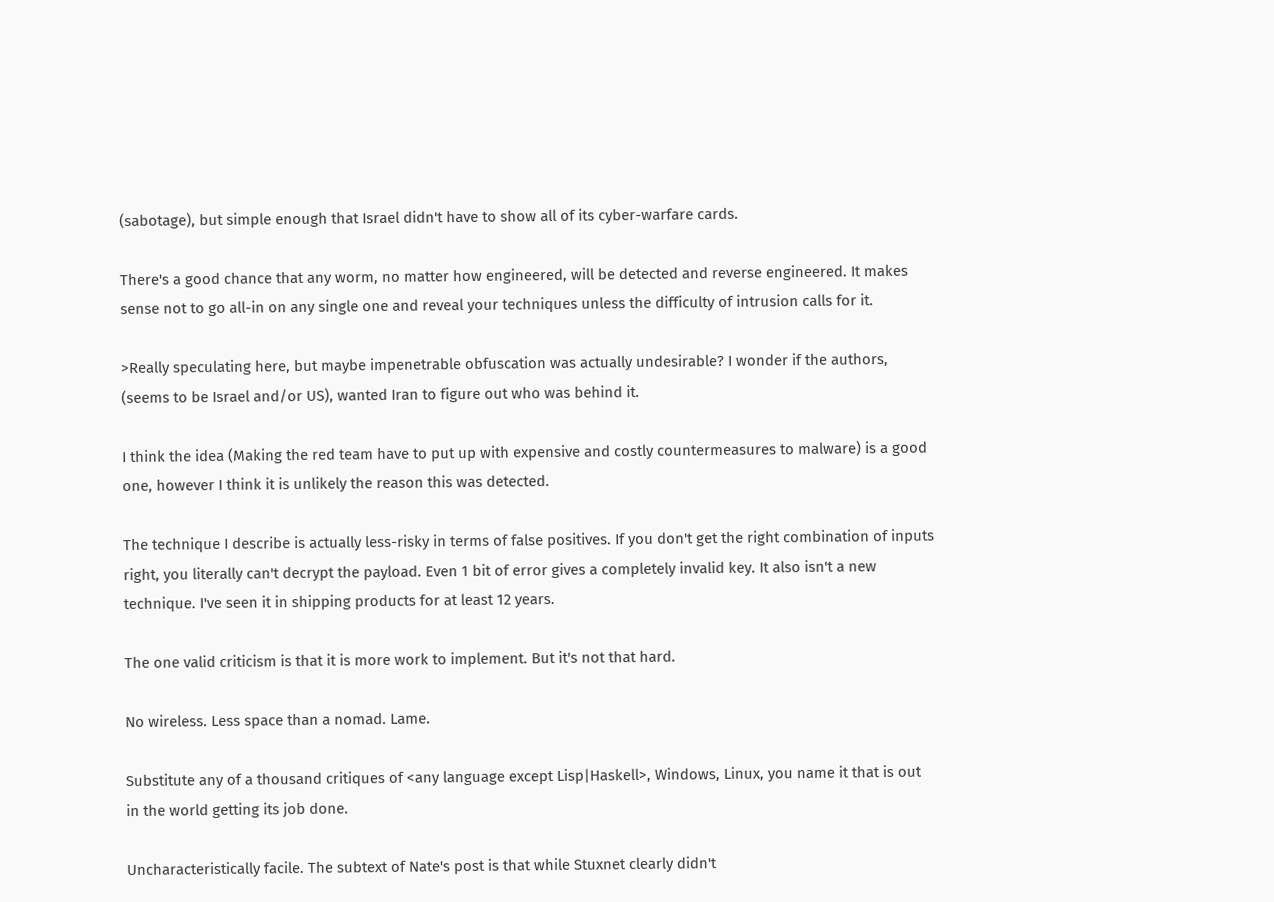(sabotage), but simple enough that Israel didn't have to show all of its cyber-warfare cards.

There's a good chance that any worm, no matter how engineered, will be detected and reverse engineered. It makes sense not to go all-in on any single one and reveal your techniques unless the difficulty of intrusion calls for it.

>Really speculating here, but maybe impenetrable obfuscation was actually undesirable? I wonder if the authors, (seems to be Israel and/or US), wanted Iran to figure out who was behind it.

I think the idea (Making the red team have to put up with expensive and costly countermeasures to malware) is a good one, however I think it is unlikely the reason this was detected.

The technique I describe is actually less-risky in terms of false positives. If you don't get the right combination of inputs right, you literally can't decrypt the payload. Even 1 bit of error gives a completely invalid key. It also isn't a new technique. I've seen it in shipping products for at least 12 years.

The one valid criticism is that it is more work to implement. But it's not that hard.

No wireless. Less space than a nomad. Lame.

Substitute any of a thousand critiques of <any language except Lisp|Haskell>, Windows, Linux, you name it that is out in the world getting its job done.

Uncharacteristically facile. The subtext of Nate's post is that while Stuxnet clearly didn't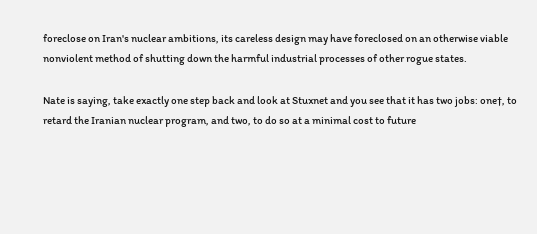foreclose on Iran's nuclear ambitions, its careless design may have foreclosed on an otherwise viable nonviolent method of shutting down the harmful industrial processes of other rogue states.

Nate is saying, take exactly one step back and look at Stuxnet and you see that it has two jobs: one†, to retard the Iranian nuclear program, and two, to do so at a minimal cost to future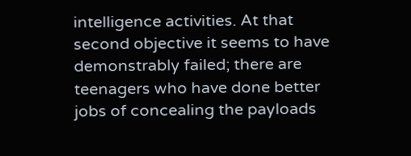intelligence activities. At that second objective it seems to have demonstrably failed; there are teenagers who have done better jobs of concealing the payloads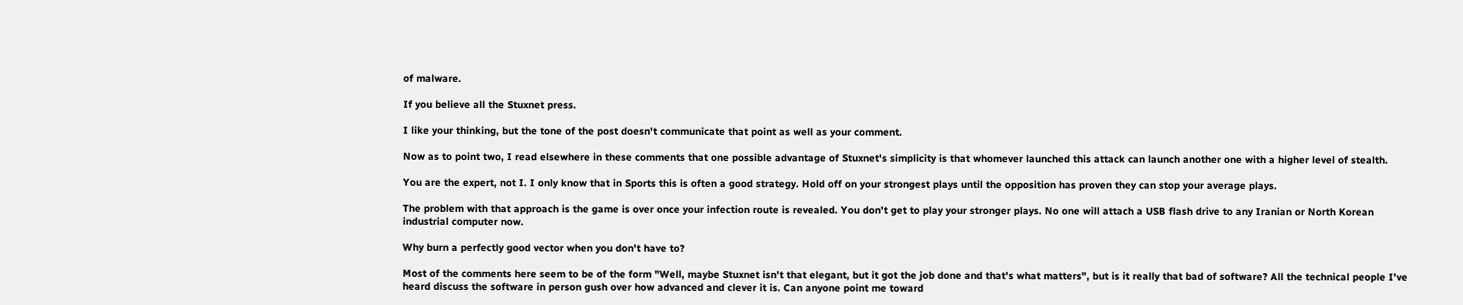of malware.

If you believe all the Stuxnet press.

I like your thinking, but the tone of the post doesn't communicate that point as well as your comment.

Now as to point two, I read elsewhere in these comments that one possible advantage of Stuxnet's simplicity is that whomever launched this attack can launch another one with a higher level of stealth.

You are the expert, not I. I only know that in Sports this is often a good strategy. Hold off on your strongest plays until the opposition has proven they can stop your average plays.

The problem with that approach is the game is over once your infection route is revealed. You don't get to play your stronger plays. No one will attach a USB flash drive to any Iranian or North Korean industrial computer now.

Why burn a perfectly good vector when you don't have to?

Most of the comments here seem to be of the form "Well, maybe Stuxnet isn't that elegant, but it got the job done and that's what matters", but is it really that bad of software? All the technical people I've heard discuss the software in person gush over how advanced and clever it is. Can anyone point me toward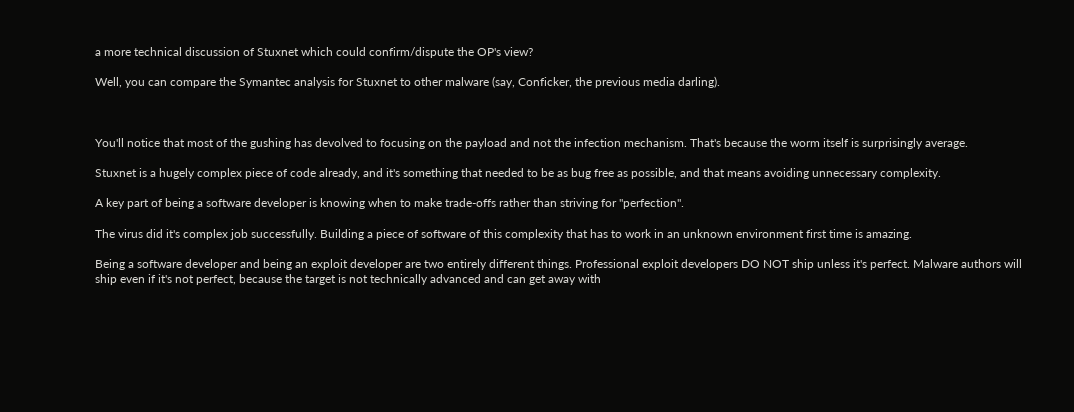a more technical discussion of Stuxnet which could confirm/dispute the OP's view?

Well, you can compare the Symantec analysis for Stuxnet to other malware (say, Conficker, the previous media darling).



You'll notice that most of the gushing has devolved to focusing on the payload and not the infection mechanism. That's because the worm itself is surprisingly average.

Stuxnet is a hugely complex piece of code already, and it's something that needed to be as bug free as possible, and that means avoiding unnecessary complexity.

A key part of being a software developer is knowing when to make trade-offs rather than striving for "perfection".

The virus did it's complex job successfully. Building a piece of software of this complexity that has to work in an unknown environment first time is amazing.

Being a software developer and being an exploit developer are two entirely different things. Professional exploit developers DO NOT ship unless it's perfect. Malware authors will ship even if it's not perfect, because the target is not technically advanced and can get away with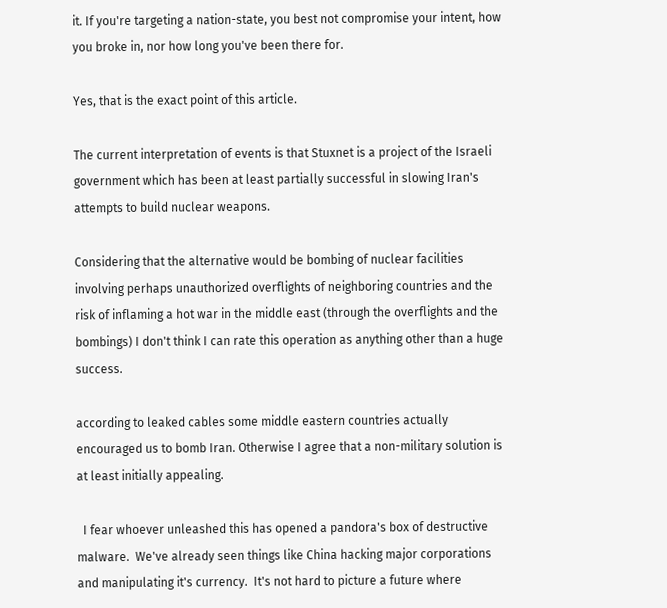it. If you're targeting a nation-state, you best not compromise your intent, how you broke in, nor how long you've been there for.

Yes, that is the exact point of this article.

The current interpretation of events is that Stuxnet is a project of the Israeli government which has been at least partially successful in slowing Iran's attempts to build nuclear weapons.

Considering that the alternative would be bombing of nuclear facilities involving perhaps unauthorized overflights of neighboring countries and the risk of inflaming a hot war in the middle east (through the overflights and the bombings) I don't think I can rate this operation as anything other than a huge success.

according to leaked cables some middle eastern countries actually encouraged us to bomb Iran. Otherwise I agree that a non-military solution is at least initially appealing.

  I fear whoever unleashed this has opened a pandora's box of destructive malware.  We've already seen things like China hacking major corporations and manipulating it's currency.  It's not hard to picture a future where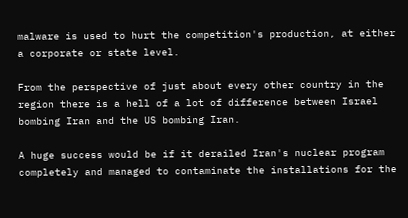malware is used to hurt the competition's production, at either a corporate or state level.

From the perspective of just about every other country in the region there is a hell of a lot of difference between Israel bombing Iran and the US bombing Iran.

A huge success would be if it derailed Iran's nuclear program completely and managed to contaminate the installations for the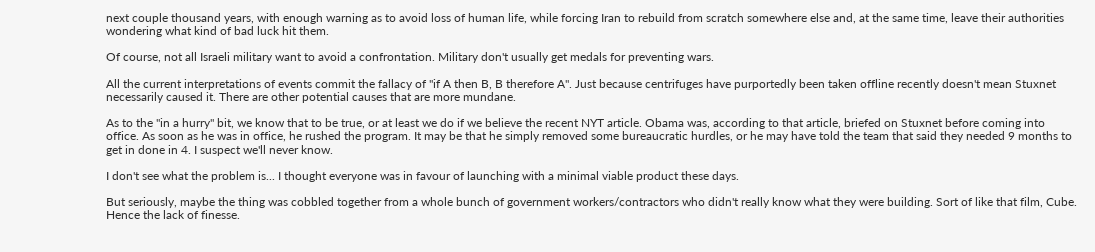next couple thousand years, with enough warning as to avoid loss of human life, while forcing Iran to rebuild from scratch somewhere else and, at the same time, leave their authorities wondering what kind of bad luck hit them.

Of course, not all Israeli military want to avoid a confrontation. Military don't usually get medals for preventing wars.

All the current interpretations of events commit the fallacy of "if A then B, B therefore A". Just because centrifuges have purportedly been taken offline recently doesn't mean Stuxnet necessarily caused it. There are other potential causes that are more mundane.

As to the "in a hurry" bit, we know that to be true, or at least we do if we believe the recent NYT article. Obama was, according to that article, briefed on Stuxnet before coming into office. As soon as he was in office, he rushed the program. It may be that he simply removed some bureaucratic hurdles, or he may have told the team that said they needed 9 months to get in done in 4. I suspect we'll never know.

I don't see what the problem is... I thought everyone was in favour of launching with a minimal viable product these days.

But seriously, maybe the thing was cobbled together from a whole bunch of government workers/contractors who didn't really know what they were building. Sort of like that film, Cube. Hence the lack of finesse.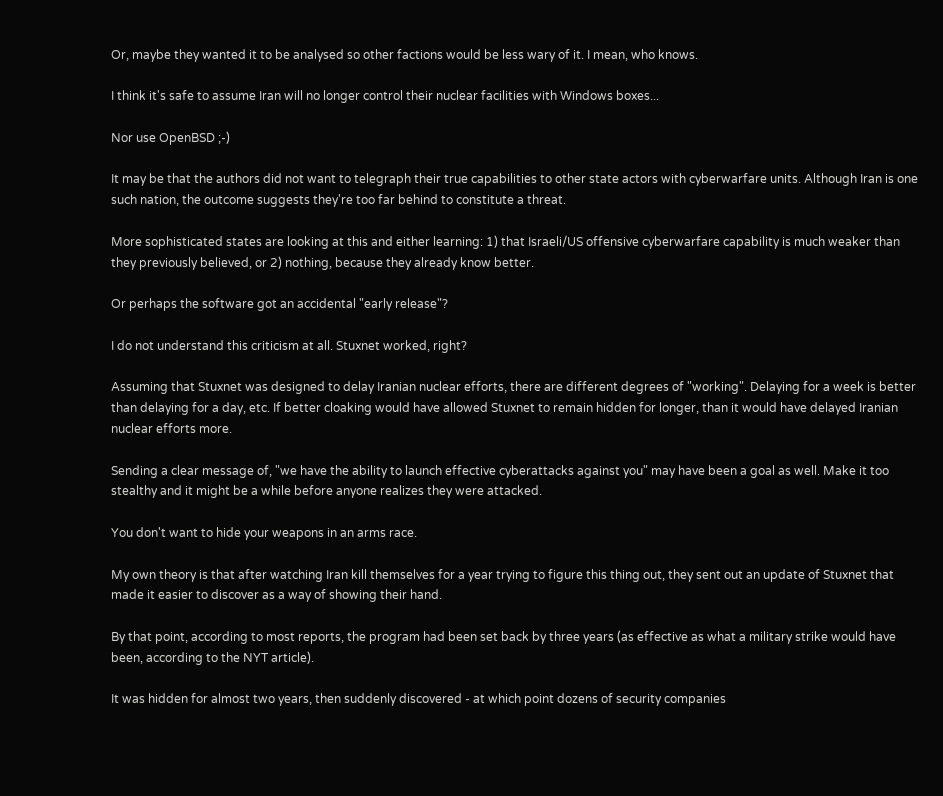Or, maybe they wanted it to be analysed so other factions would be less wary of it. I mean, who knows.

I think it's safe to assume Iran will no longer control their nuclear facilities with Windows boxes...

Nor use OpenBSD ;-)

It may be that the authors did not want to telegraph their true capabilities to other state actors with cyberwarfare units. Although Iran is one such nation, the outcome suggests they're too far behind to constitute a threat.

More sophisticated states are looking at this and either learning: 1) that Israeli/US offensive cyberwarfare capability is much weaker than they previously believed, or 2) nothing, because they already know better.

Or perhaps the software got an accidental "early release"?

I do not understand this criticism at all. Stuxnet worked, right?

Assuming that Stuxnet was designed to delay Iranian nuclear efforts, there are different degrees of "working". Delaying for a week is better than delaying for a day, etc. If better cloaking would have allowed Stuxnet to remain hidden for longer, than it would have delayed Iranian nuclear efforts more.

Sending a clear message of, "we have the ability to launch effective cyberattacks against you" may have been a goal as well. Make it too stealthy and it might be a while before anyone realizes they were attacked.

You don't want to hide your weapons in an arms race.

My own theory is that after watching Iran kill themselves for a year trying to figure this thing out, they sent out an update of Stuxnet that made it easier to discover as a way of showing their hand.

By that point, according to most reports, the program had been set back by three years (as effective as what a military strike would have been, according to the NYT article).

It was hidden for almost two years, then suddenly discovered - at which point dozens of security companies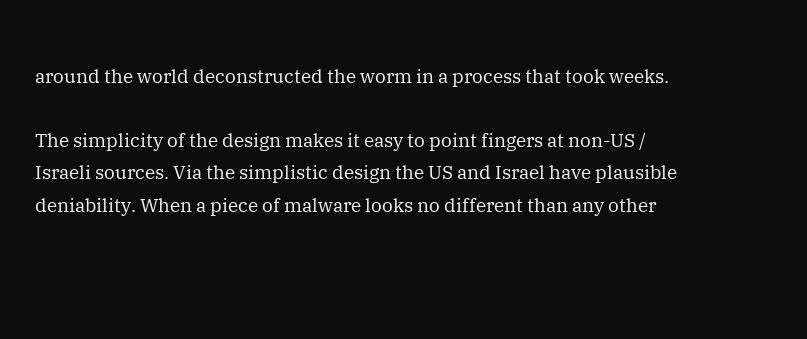around the world deconstructed the worm in a process that took weeks.

The simplicity of the design makes it easy to point fingers at non-US / Israeli sources. Via the simplistic design the US and Israel have plausible deniability. When a piece of malware looks no different than any other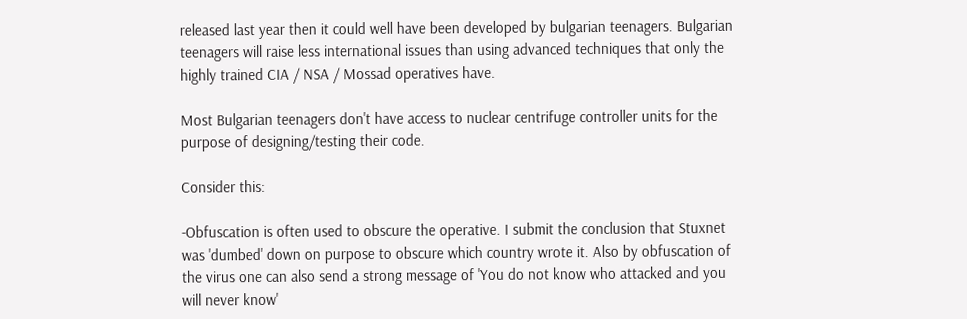released last year then it could well have been developed by bulgarian teenagers. Bulgarian teenagers will raise less international issues than using advanced techniques that only the highly trained CIA / NSA / Mossad operatives have.

Most Bulgarian teenagers don't have access to nuclear centrifuge controller units for the purpose of designing/testing their code.

Consider this:

-Obfuscation is often used to obscure the operative. I submit the conclusion that Stuxnet was 'dumbed' down on purpose to obscure which country wrote it. Also by obfuscation of the virus one can also send a strong message of 'You do not know who attacked and you will never know'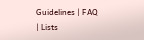Guidelines | FAQ | Lists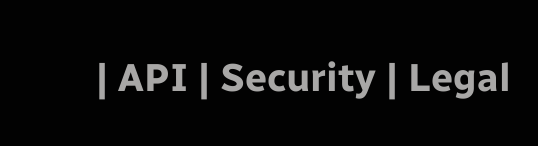| API | Security | Legal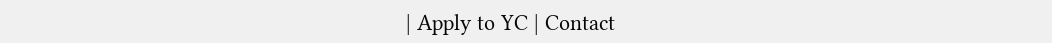| Apply to YC | Contact